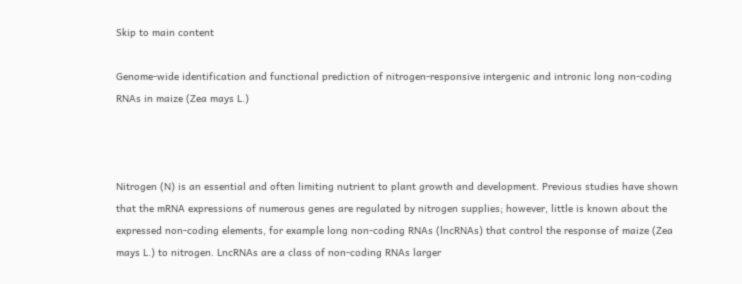Skip to main content

Genome-wide identification and functional prediction of nitrogen-responsive intergenic and intronic long non-coding RNAs in maize (Zea mays L.)



Nitrogen (N) is an essential and often limiting nutrient to plant growth and development. Previous studies have shown that the mRNA expressions of numerous genes are regulated by nitrogen supplies; however, little is known about the expressed non-coding elements, for example long non-coding RNAs (lncRNAs) that control the response of maize (Zea mays L.) to nitrogen. LncRNAs are a class of non-coding RNAs larger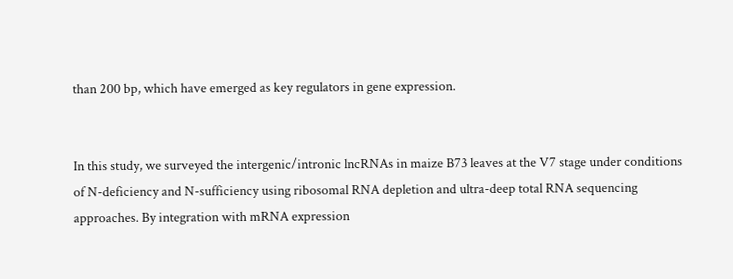than 200 bp, which have emerged as key regulators in gene expression.


In this study, we surveyed the intergenic/intronic lncRNAs in maize B73 leaves at the V7 stage under conditions of N-deficiency and N-sufficiency using ribosomal RNA depletion and ultra-deep total RNA sequencing approaches. By integration with mRNA expression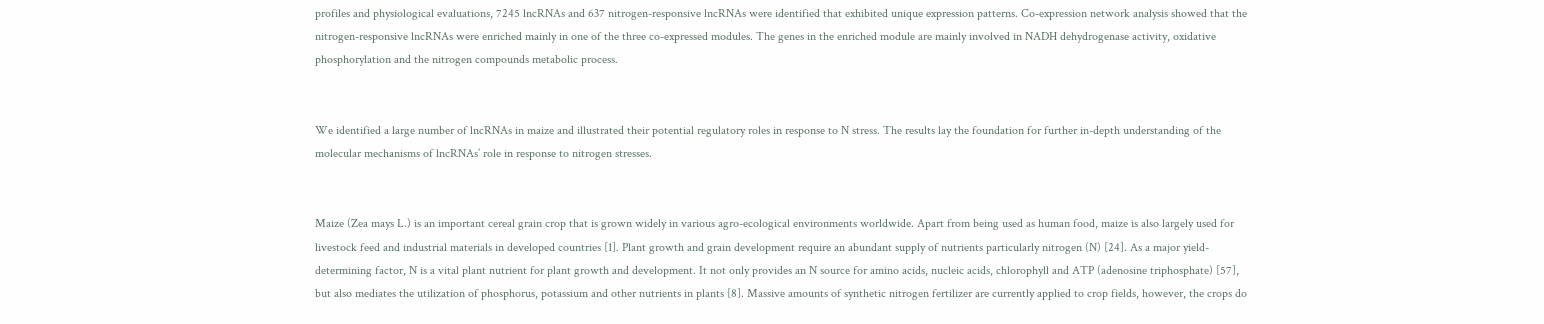profiles and physiological evaluations, 7245 lncRNAs and 637 nitrogen-responsive lncRNAs were identified that exhibited unique expression patterns. Co-expression network analysis showed that the nitrogen-responsive lncRNAs were enriched mainly in one of the three co-expressed modules. The genes in the enriched module are mainly involved in NADH dehydrogenase activity, oxidative phosphorylation and the nitrogen compounds metabolic process.


We identified a large number of lncRNAs in maize and illustrated their potential regulatory roles in response to N stress. The results lay the foundation for further in-depth understanding of the molecular mechanisms of lncRNAs’ role in response to nitrogen stresses.


Maize (Zea mays L.) is an important cereal grain crop that is grown widely in various agro-ecological environments worldwide. Apart from being used as human food, maize is also largely used for livestock feed and industrial materials in developed countries [1]. Plant growth and grain development require an abundant supply of nutrients particularly nitrogen (N) [24]. As a major yield-determining factor, N is a vital plant nutrient for plant growth and development. It not only provides an N source for amino acids, nucleic acids, chlorophyll and ATP (adenosine triphosphate) [57], but also mediates the utilization of phosphorus, potassium and other nutrients in plants [8]. Massive amounts of synthetic nitrogen fertilizer are currently applied to crop fields, however, the crops do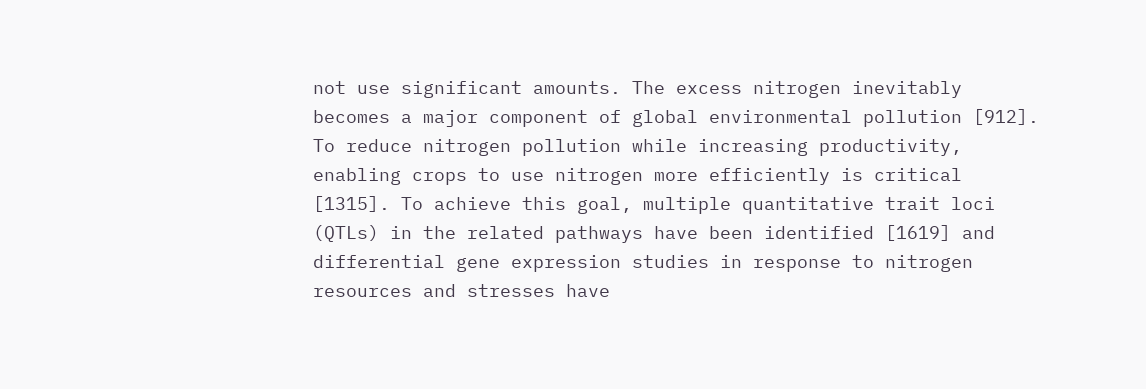not use significant amounts. The excess nitrogen inevitably becomes a major component of global environmental pollution [912]. To reduce nitrogen pollution while increasing productivity, enabling crops to use nitrogen more efficiently is critical [1315]. To achieve this goal, multiple quantitative trait loci (QTLs) in the related pathways have been identified [1619] and differential gene expression studies in response to nitrogen resources and stresses have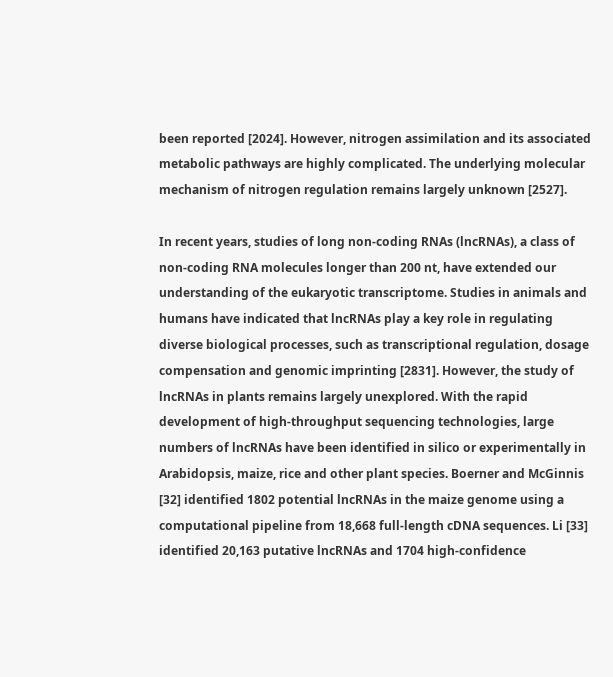been reported [2024]. However, nitrogen assimilation and its associated metabolic pathways are highly complicated. The underlying molecular mechanism of nitrogen regulation remains largely unknown [2527].

In recent years, studies of long non-coding RNAs (lncRNAs), a class of non-coding RNA molecules longer than 200 nt, have extended our understanding of the eukaryotic transcriptome. Studies in animals and humans have indicated that lncRNAs play a key role in regulating diverse biological processes, such as transcriptional regulation, dosage compensation and genomic imprinting [2831]. However, the study of lncRNAs in plants remains largely unexplored. With the rapid development of high-throughput sequencing technologies, large numbers of lncRNAs have been identified in silico or experimentally in Arabidopsis, maize, rice and other plant species. Boerner and McGinnis [32] identified 1802 potential lncRNAs in the maize genome using a computational pipeline from 18,668 full-length cDNA sequences. Li [33] identified 20,163 putative lncRNAs and 1704 high-confidence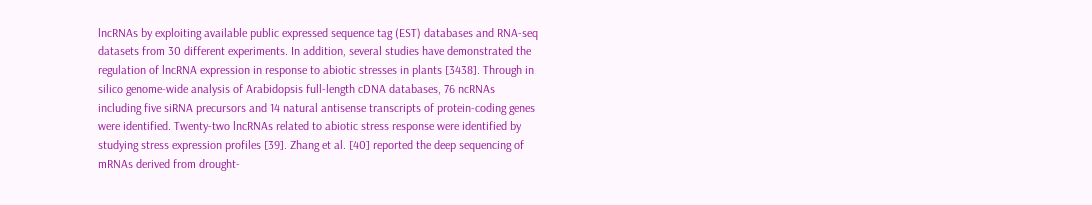lncRNAs by exploiting available public expressed sequence tag (EST) databases and RNA-seq datasets from 30 different experiments. In addition, several studies have demonstrated the regulation of lncRNA expression in response to abiotic stresses in plants [3438]. Through in silico genome-wide analysis of Arabidopsis full-length cDNA databases, 76 ncRNAs including five siRNA precursors and 14 natural antisense transcripts of protein-coding genes were identified. Twenty-two lncRNAs related to abiotic stress response were identified by studying stress expression profiles [39]. Zhang et al. [40] reported the deep sequencing of mRNAs derived from drought-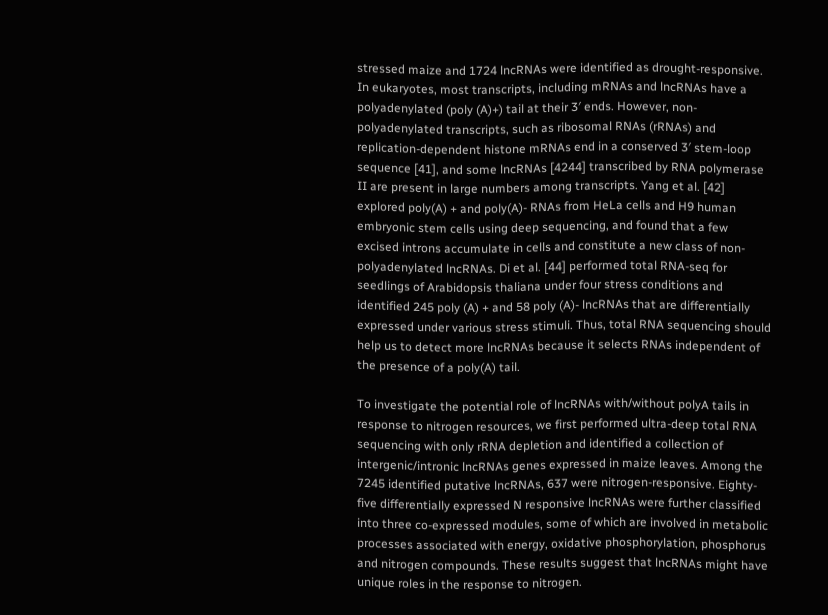stressed maize and 1724 lncRNAs were identified as drought-responsive. In eukaryotes, most transcripts, including mRNAs and lncRNAs have a polyadenylated (poly (A)+) tail at their 3′ ends. However, non-polyadenylated transcripts, such as ribosomal RNAs (rRNAs) and replication-dependent histone mRNAs end in a conserved 3′ stem-loop sequence [41], and some lncRNAs [4244] transcribed by RNA polymerase II are present in large numbers among transcripts. Yang et al. [42] explored poly(A) + and poly(A)- RNAs from HeLa cells and H9 human embryonic stem cells using deep sequencing, and found that a few excised introns accumulate in cells and constitute a new class of non-polyadenylated lncRNAs. Di et al. [44] performed total RNA-seq for seedlings of Arabidopsis thaliana under four stress conditions and identified 245 poly (A) + and 58 poly (A)- lncRNAs that are differentially expressed under various stress stimuli. Thus, total RNA sequencing should help us to detect more lncRNAs because it selects RNAs independent of the presence of a poly(A) tail.

To investigate the potential role of lncRNAs with/without polyA tails in response to nitrogen resources, we first performed ultra-deep total RNA sequencing with only rRNA depletion and identified a collection of intergenic/intronic lncRNAs genes expressed in maize leaves. Among the 7245 identified putative lncRNAs, 637 were nitrogen-responsive. Eighty-five differentially expressed N responsive lncRNAs were further classified into three co-expressed modules, some of which are involved in metabolic processes associated with energy, oxidative phosphorylation, phosphorus and nitrogen compounds. These results suggest that lncRNAs might have unique roles in the response to nitrogen.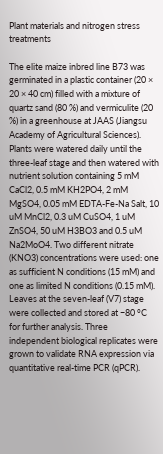Plant materials and nitrogen stress treatments

The elite maize inbred line B73 was germinated in a plastic container (20 × 20 × 40 cm) filled with a mixture of quartz sand (80 %) and vermiculite (20 %) in a greenhouse at JAAS (Jiangsu Academy of Agricultural Sciences). Plants were watered daily until the three-leaf stage and then watered with nutrient solution containing 5 mM CaCl2, 0.5 mM KH2PO4, 2 mM MgSO4, 0.05 mM EDTA-Fe-Na Salt, 10 uM MnCl2, 0.3 uM CuSO4, 1 uM ZnSO4, 50 uM H3BO3 and 0.5 uM Na2MoO4. Two different nitrate (KNO3) concentrations were used: one as sufficient N conditions (15 mM) and one as limited N conditions (0.15 mM). Leaves at the seven-leaf (V7) stage were collected and stored at −80 °C for further analysis. Three independent biological replicates were grown to validate RNA expression via quantitative real-time PCR (qPCR).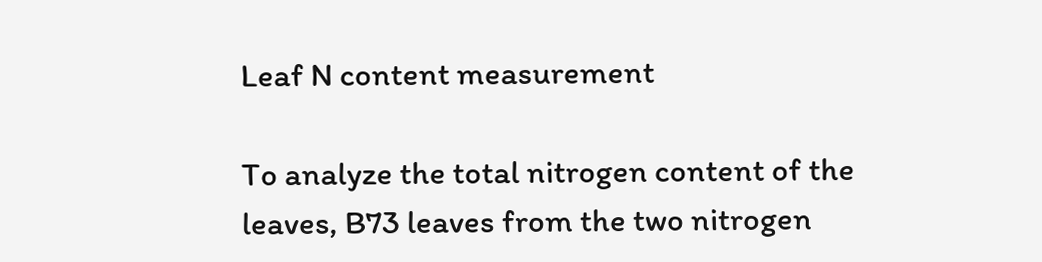Leaf N content measurement

To analyze the total nitrogen content of the leaves, B73 leaves from the two nitrogen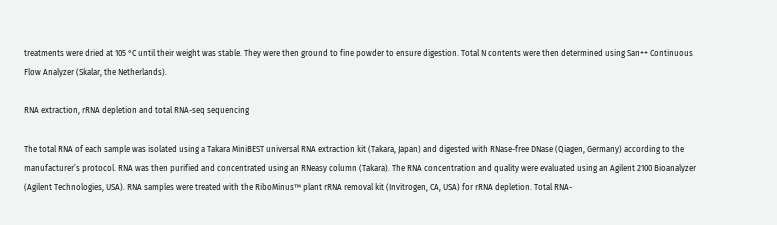treatments were dried at 105 °C until their weight was stable. They were then ground to fine powder to ensure digestion. Total N contents were then determined using San++ Continuous Flow Analyzer (Skalar, the Netherlands).

RNA extraction, rRNA depletion and total RNA-seq sequencing

The total RNA of each sample was isolated using a Takara MiniBEST universal RNA extraction kit (Takara, Japan) and digested with RNase-free DNase (Qiagen, Germany) according to the manufacturer’s protocol. RNA was then purified and concentrated using an RNeasy column (Takara). The RNA concentration and quality were evaluated using an Agilent 2100 Bioanalyzer (Agilent Technologies, USA). RNA samples were treated with the RiboMinus™ plant rRNA removal kit (Invitrogen, CA, USA) for rRNA depletion. Total RNA-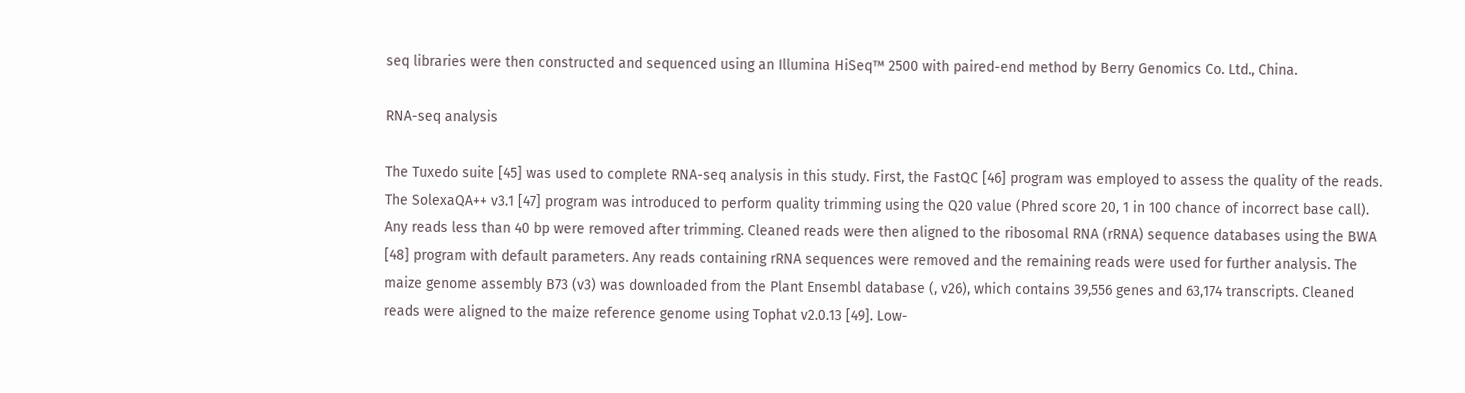seq libraries were then constructed and sequenced using an Illumina HiSeq™ 2500 with paired-end method by Berry Genomics Co. Ltd., China.

RNA-seq analysis

The Tuxedo suite [45] was used to complete RNA-seq analysis in this study. First, the FastQC [46] program was employed to assess the quality of the reads. The SolexaQA++ v3.1 [47] program was introduced to perform quality trimming using the Q20 value (Phred score 20, 1 in 100 chance of incorrect base call). Any reads less than 40 bp were removed after trimming. Cleaned reads were then aligned to the ribosomal RNA (rRNA) sequence databases using the BWA [48] program with default parameters. Any reads containing rRNA sequences were removed and the remaining reads were used for further analysis. The maize genome assembly B73 (v3) was downloaded from the Plant Ensembl database (, v26), which contains 39,556 genes and 63,174 transcripts. Cleaned reads were aligned to the maize reference genome using Tophat v2.0.13 [49]. Low-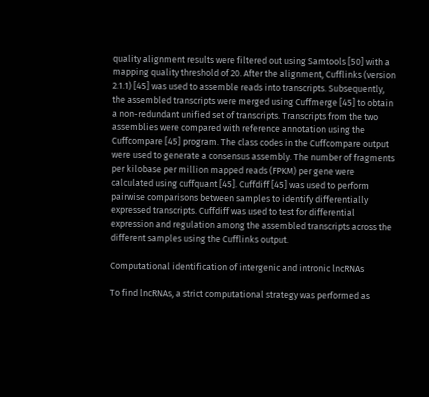quality alignment results were filtered out using Samtools [50] with a mapping quality threshold of 20. After the alignment, Cufflinks (version 2.1.1) [45] was used to assemble reads into transcripts. Subsequently, the assembled transcripts were merged using Cuffmerge [45] to obtain a non-redundant unified set of transcripts. Transcripts from the two assemblies were compared with reference annotation using the Cuffcompare [45] program. The class codes in the Cuffcompare output were used to generate a consensus assembly. The number of fragments per kilobase per million mapped reads (FPKM) per gene were calculated using cuffquant [45]. Cuffdiff [45] was used to perform pairwise comparisons between samples to identify differentially expressed transcripts. Cuffdiff was used to test for differential expression and regulation among the assembled transcripts across the different samples using the Cufflinks output.

Computational identification of intergenic and intronic lncRNAs

To find lncRNAs, a strict computational strategy was performed as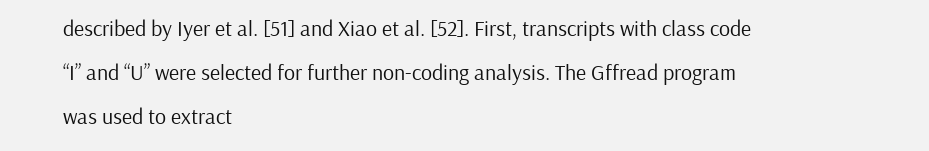described by Iyer et al. [51] and Xiao et al. [52]. First, transcripts with class code “I” and “U” were selected for further non-coding analysis. The Gffread program was used to extract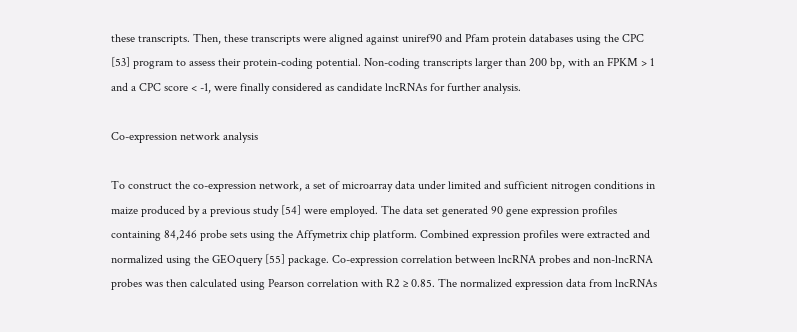these transcripts. Then, these transcripts were aligned against uniref90 and Pfam protein databases using the CPC [53] program to assess their protein-coding potential. Non-coding transcripts larger than 200 bp, with an FPKM > 1 and a CPC score < -1, were finally considered as candidate lncRNAs for further analysis.

Co-expression network analysis

To construct the co-expression network, a set of microarray data under limited and sufficient nitrogen conditions in maize produced by a previous study [54] were employed. The data set generated 90 gene expression profiles containing 84,246 probe sets using the Affymetrix chip platform. Combined expression profiles were extracted and normalized using the GEOquery [55] package. Co-expression correlation between lncRNA probes and non-lncRNA probes was then calculated using Pearson correlation with R2 ≥ 0.85. The normalized expression data from lncRNAs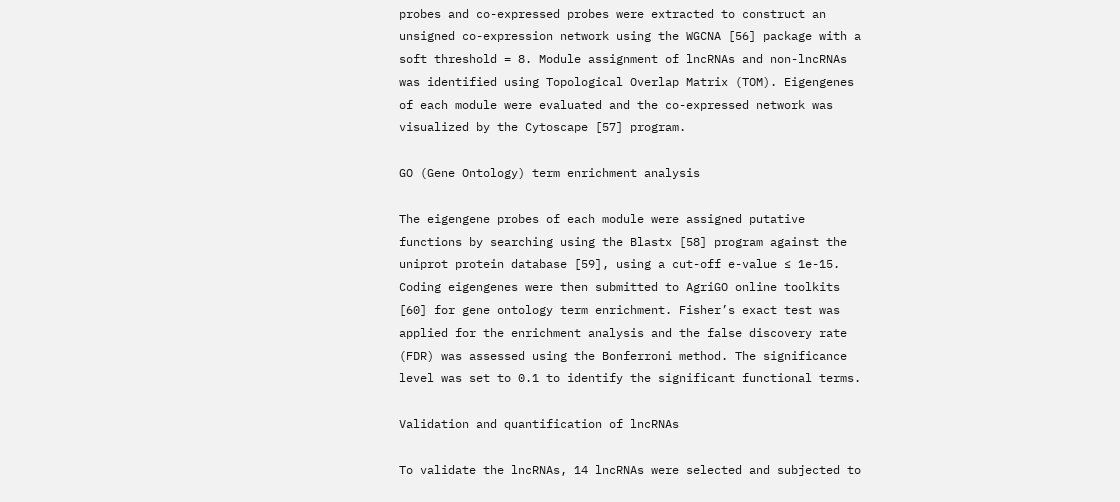probes and co-expressed probes were extracted to construct an unsigned co-expression network using the WGCNA [56] package with a soft threshold = 8. Module assignment of lncRNAs and non-lncRNAs was identified using Topological Overlap Matrix (TOM). Eigengenes of each module were evaluated and the co-expressed network was visualized by the Cytoscape [57] program.

GO (Gene Ontology) term enrichment analysis

The eigengene probes of each module were assigned putative functions by searching using the Blastx [58] program against the uniprot protein database [59], using a cut-off e-value ≤ 1e-15. Coding eigengenes were then submitted to AgriGO online toolkits [60] for gene ontology term enrichment. Fisher’s exact test was applied for the enrichment analysis and the false discovery rate (FDR) was assessed using the Bonferroni method. The significance level was set to 0.1 to identify the significant functional terms.

Validation and quantification of lncRNAs

To validate the lncRNAs, 14 lncRNAs were selected and subjected to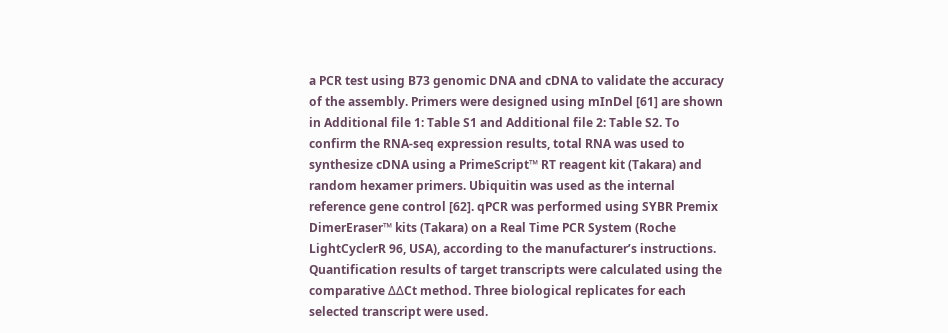a PCR test using B73 genomic DNA and cDNA to validate the accuracy of the assembly. Primers were designed using mInDel [61] are shown in Additional file 1: Table S1 and Additional file 2: Table S2. To confirm the RNA-seq expression results, total RNA was used to synthesize cDNA using a PrimeScript™ RT reagent kit (Takara) and random hexamer primers. Ubiquitin was used as the internal reference gene control [62]. qPCR was performed using SYBR Premix DimerEraser™ kits (Takara) on a Real Time PCR System (Roche LightCyclerR 96, USA), according to the manufacturer’s instructions. Quantification results of target transcripts were calculated using the comparative ΔΔCt method. Three biological replicates for each selected transcript were used.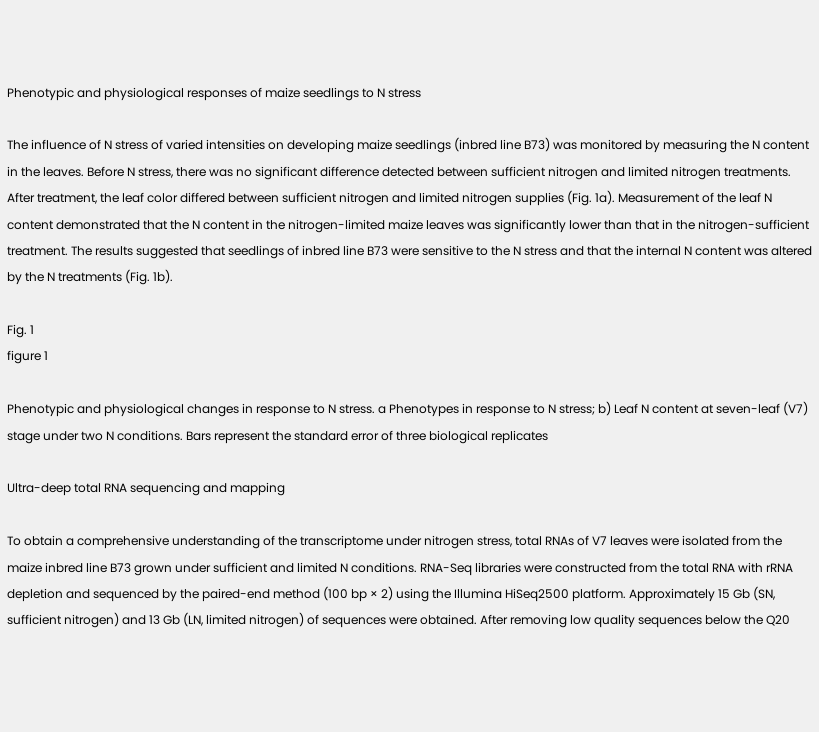Phenotypic and physiological responses of maize seedlings to N stress

The influence of N stress of varied intensities on developing maize seedlings (inbred line B73) was monitored by measuring the N content in the leaves. Before N stress, there was no significant difference detected between sufficient nitrogen and limited nitrogen treatments. After treatment, the leaf color differed between sufficient nitrogen and limited nitrogen supplies (Fig. 1a). Measurement of the leaf N content demonstrated that the N content in the nitrogen-limited maize leaves was significantly lower than that in the nitrogen-sufficient treatment. The results suggested that seedlings of inbred line B73 were sensitive to the N stress and that the internal N content was altered by the N treatments (Fig. 1b).

Fig. 1
figure 1

Phenotypic and physiological changes in response to N stress. a Phenotypes in response to N stress; b) Leaf N content at seven-leaf (V7) stage under two N conditions. Bars represent the standard error of three biological replicates

Ultra-deep total RNA sequencing and mapping

To obtain a comprehensive understanding of the transcriptome under nitrogen stress, total RNAs of V7 leaves were isolated from the maize inbred line B73 grown under sufficient and limited N conditions. RNA-Seq libraries were constructed from the total RNA with rRNA depletion and sequenced by the paired-end method (100 bp × 2) using the Illumina HiSeq2500 platform. Approximately 15 Gb (SN, sufficient nitrogen) and 13 Gb (LN, limited nitrogen) of sequences were obtained. After removing low quality sequences below the Q20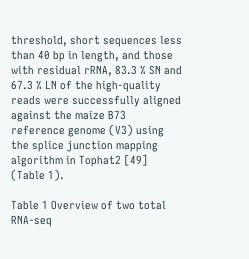threshold, short sequences less than 40 bp in length, and those with residual rRNA, 83.3 % SN and 67.3 % LN of the high-quality reads were successfully aligned against the maize B73 reference genome (V3) using the splice junction mapping algorithm in Tophat2 [49] (Table 1).

Table 1 Overview of two total RNA-seq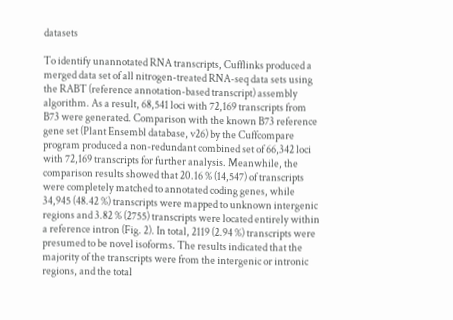datasets

To identify unannotated RNA transcripts, Cufflinks produced a merged data set of all nitrogen-treated RNA-seq data sets using the RABT (reference annotation-based transcript) assembly algorithm. As a result, 68,541 loci with 72,169 transcripts from B73 were generated. Comparison with the known B73 reference gene set (Plant Ensembl database, v26) by the Cuffcompare program produced a non-redundant combined set of 66,342 loci with 72,169 transcripts for further analysis. Meanwhile, the comparison results showed that 20.16 % (14,547) of transcripts were completely matched to annotated coding genes, while 34,945 (48.42 %) transcripts were mapped to unknown intergenic regions and 3.82 % (2755) transcripts were located entirely within a reference intron (Fig. 2). In total, 2119 (2.94 %) transcripts were presumed to be novel isoforms. The results indicated that the majority of the transcripts were from the intergenic or intronic regions, and the total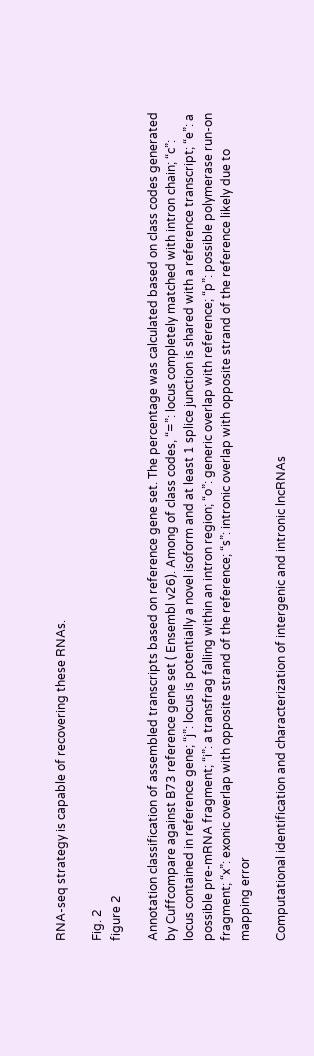RNA-seq strategy is capable of recovering these RNAs.

Fig. 2
figure 2

Annotation classification of assembled transcripts based on reference gene set. The percentage was calculated based on class codes generated by Cuffcompare against B73 reference gene set ( Ensembl v26). Among of class codes, “=”: locus completely matched with intron chain; “c”: locus contained in reference gene; “j”: locus is potentially a novel isoform and at least 1 splice junction is shared with a reference transcript; “e”: a possible pre-mRNA fragment; “i”: a transfrag falling within an intron region; “o”: generic overlap with reference; “p”: possible polymerase run-on fragment; “x”: exonic overlap with opposite strand of the reference; “s”: intronic overlap with opposite strand of the reference likely due to mapping error

Computational identification and characterization of intergenic and intronic lncRNAs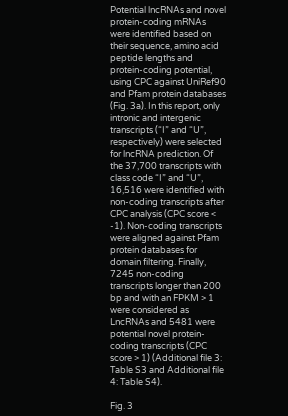Potential lncRNAs and novel protein-coding mRNAs were identified based on their sequence, amino acid peptide lengths and protein-coding potential, using CPC against UniRef90 and Pfam protein databases (Fig. 3a). In this report, only intronic and intergenic transcripts (“I” and “U”, respectively) were selected for lncRNA prediction. Of the 37,700 transcripts with class code “I” and “U”, 16,516 were identified with non-coding transcripts after CPC analysis (CPC score < -1). Non-coding transcripts were aligned against Pfam protein databases for domain filtering. Finally, 7245 non-coding transcripts longer than 200 bp and with an FPKM > 1 were considered as LncRNAs and 5481 were potential novel protein-coding transcripts (CPC score > 1) (Additional file 3: Table S3 and Additional file 4: Table S4).

Fig. 3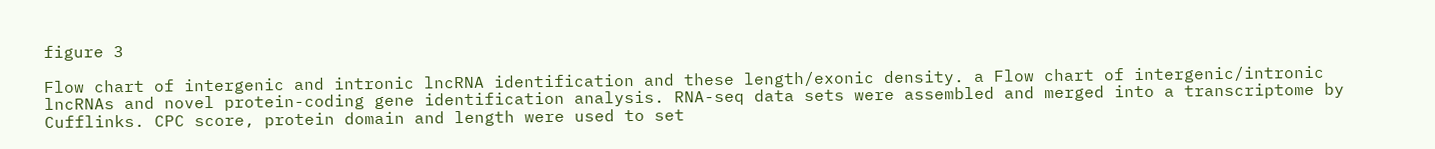figure 3

Flow chart of intergenic and intronic lncRNA identification and these length/exonic density. a Flow chart of intergenic/intronic lncRNAs and novel protein-coding gene identification analysis. RNA-seq data sets were assembled and merged into a transcriptome by Cufflinks. CPC score, protein domain and length were used to set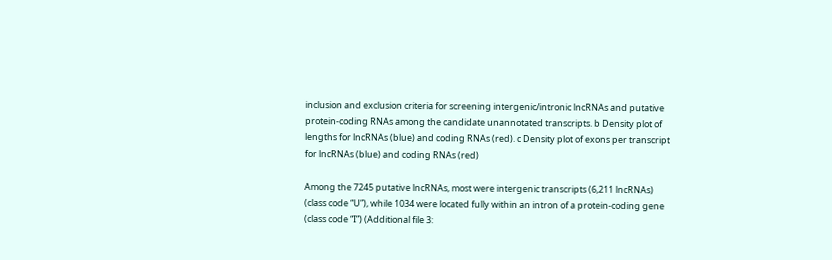inclusion and exclusion criteria for screening intergenic/intronic lncRNAs and putative protein-coding RNAs among the candidate unannotated transcripts. b Density plot of lengths for lncRNAs (blue) and coding RNAs (red). c Density plot of exons per transcript for lncRNAs (blue) and coding RNAs (red)

Among the 7245 putative lncRNAs, most were intergenic transcripts (6,211 lncRNAs) (class code “U”), while 1034 were located fully within an intron of a protein-coding gene (class code “I”) (Additional file 3: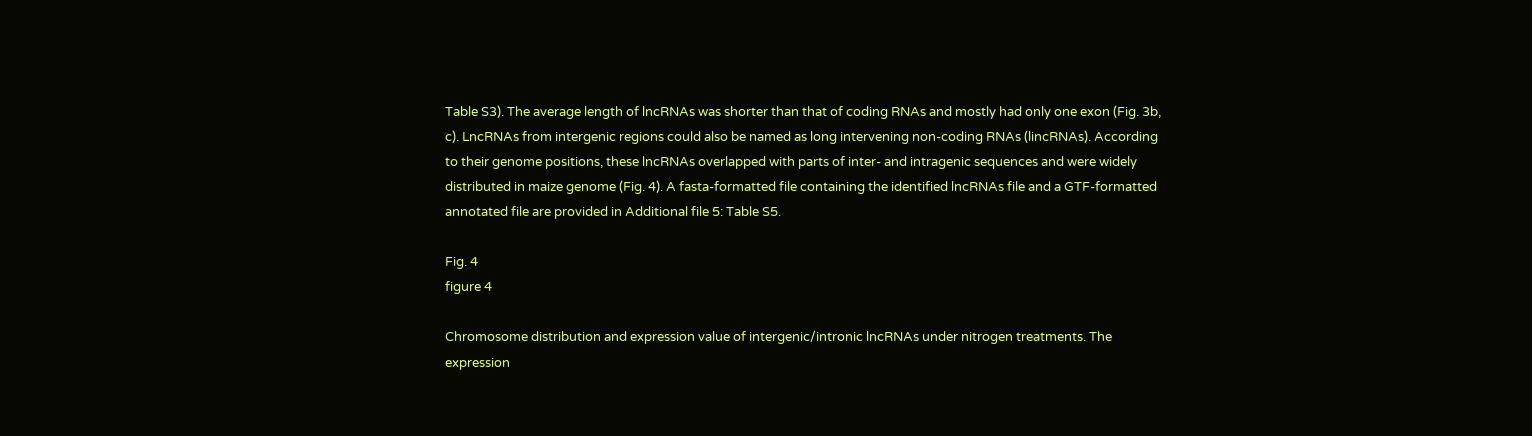Table S3). The average length of lncRNAs was shorter than that of coding RNAs and mostly had only one exon (Fig. 3b, c). LncRNAs from intergenic regions could also be named as long intervening non-coding RNAs (lincRNAs). According to their genome positions, these lncRNAs overlapped with parts of inter- and intragenic sequences and were widely distributed in maize genome (Fig. 4). A fasta-formatted file containing the identified lncRNAs file and a GTF-formatted annotated file are provided in Additional file 5: Table S5.

Fig. 4
figure 4

Chromosome distribution and expression value of intergenic/intronic lncRNAs under nitrogen treatments. The expression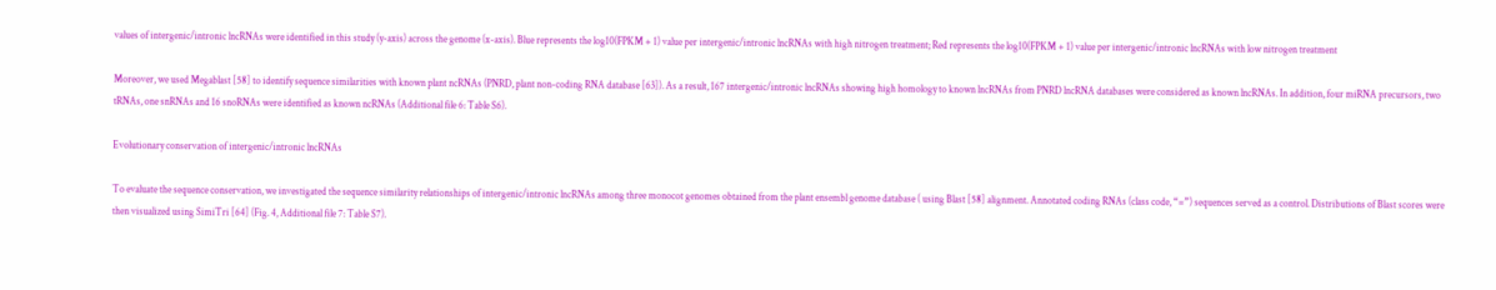values of intergenic/intronic lncRNAs were identified in this study (y-axis) across the genome (x-axis). Blue represents the log10(FPKM + 1) value per intergenic/intronic lncRNAs with high nitrogen treatment; Red represents the log10(FPKM + 1) value per intergenic/intronic lncRNAs with low nitrogen treatment

Moreover, we used Megablast [58] to identify sequence similarities with known plant ncRNAs (PNRD, plant non-coding RNA database [63]). As a result, 167 intergenic/intronic lncRNAs showing high homology to known lncRNAs from PNRD lncRNA databases were considered as known lncRNAs. In addition, four miRNA precursors, two tRNAs, one snRNAs and 16 snoRNAs were identified as known ncRNAs (Additional file 6: Table S6).

Evolutionary conservation of intergenic/intronic lncRNAs

To evaluate the sequence conservation, we investigated the sequence similarity relationships of intergenic/intronic lncRNAs among three monocot genomes obtained from the plant ensembl genome database ( using Blast [58] alignment. Annotated coding RNAs (class code, “=”) sequences served as a control. Distributions of Blast scores were then visualized using SimiTri [64] (Fig. 4, Additional file 7: Table S7).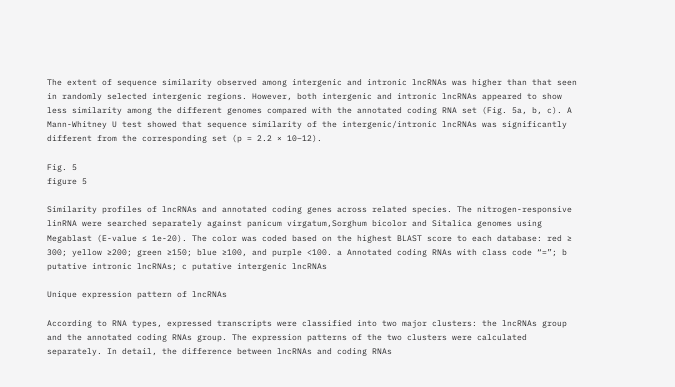The extent of sequence similarity observed among intergenic and intronic lncRNAs was higher than that seen in randomly selected intergenic regions. However, both intergenic and intronic lncRNAs appeared to show less similarity among the different genomes compared with the annotated coding RNA set (Fig. 5a, b, c). A Mann-Whitney U test showed that sequence similarity of the intergenic/intronic lncRNAs was significantly different from the corresponding set (p = 2.2 × 10−12).

Fig. 5
figure 5

Similarity profiles of lncRNAs and annotated coding genes across related species. The nitrogen-responsive linRNA were searched separately against panicum virgatum,Sorghum bicolor and Sitalica genomes using Megablast (E-value ≤ 1e-20). The color was coded based on the highest BLAST score to each database: red ≥ 300; yellow ≥200; green ≥150; blue ≥100, and purple <100. a Annotated coding RNAs with class code “=”; b putative intronic lncRNAs; c putative intergenic lncRNAs

Unique expression pattern of lncRNAs

According to RNA types, expressed transcripts were classified into two major clusters: the lncRNAs group and the annotated coding RNAs group. The expression patterns of the two clusters were calculated separately. In detail, the difference between lncRNAs and coding RNAs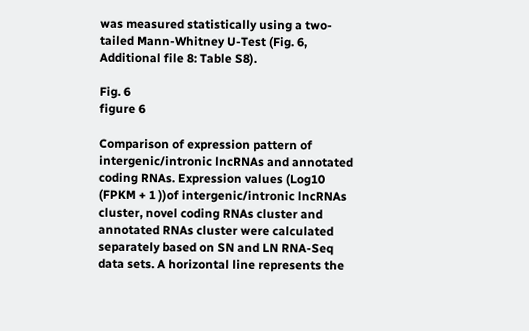was measured statistically using a two-tailed Mann-Whitney U-Test (Fig. 6, Additional file 8: Table S8).

Fig. 6
figure 6

Comparison of expression pattern of intergenic/intronic lncRNAs and annotated coding RNAs. Expression values (Log10 (FPKM + 1 ))of intergenic/intronic lncRNAs cluster, novel coding RNAs cluster and annotated RNAs cluster were calculated separately based on SN and LN RNA-Seq data sets. A horizontal line represents the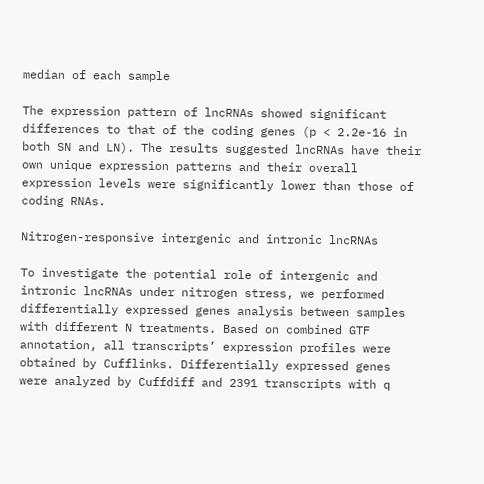median of each sample

The expression pattern of lncRNAs showed significant differences to that of the coding genes (p < 2.2e-16 in both SN and LN). The results suggested lncRNAs have their own unique expression patterns and their overall expression levels were significantly lower than those of coding RNAs.

Nitrogen-responsive intergenic and intronic lncRNAs

To investigate the potential role of intergenic and intronic lncRNAs under nitrogen stress, we performed differentially expressed genes analysis between samples with different N treatments. Based on combined GTF annotation, all transcripts’ expression profiles were obtained by Cufflinks. Differentially expressed genes were analyzed by Cuffdiff and 2391 transcripts with q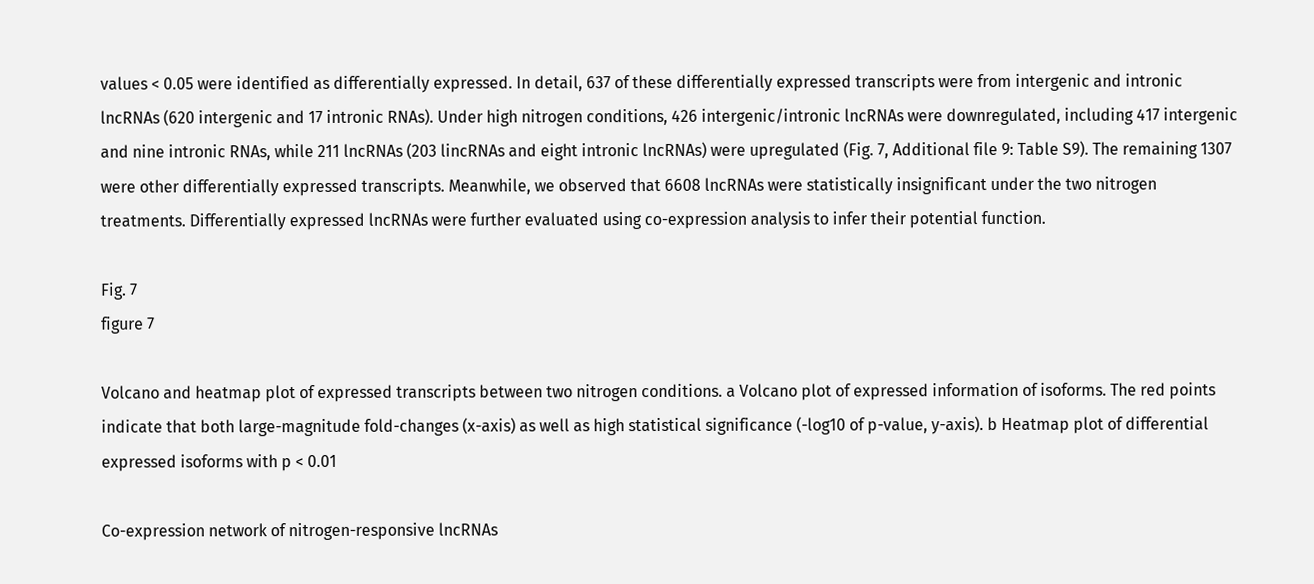values < 0.05 were identified as differentially expressed. In detail, 637 of these differentially expressed transcripts were from intergenic and intronic lncRNAs (620 intergenic and 17 intronic RNAs). Under high nitrogen conditions, 426 intergenic/intronic lncRNAs were downregulated, including 417 intergenic and nine intronic RNAs, while 211 lncRNAs (203 lincRNAs and eight intronic lncRNAs) were upregulated (Fig. 7, Additional file 9: Table S9). The remaining 1307 were other differentially expressed transcripts. Meanwhile, we observed that 6608 lncRNAs were statistically insignificant under the two nitrogen treatments. Differentially expressed lncRNAs were further evaluated using co-expression analysis to infer their potential function.

Fig. 7
figure 7

Volcano and heatmap plot of expressed transcripts between two nitrogen conditions. a Volcano plot of expressed information of isoforms. The red points indicate that both large-magnitude fold-changes (x-axis) as well as high statistical significance (-log10 of p-value, y-axis). b Heatmap plot of differential expressed isoforms with p < 0.01

Co-expression network of nitrogen-responsive lncRNAs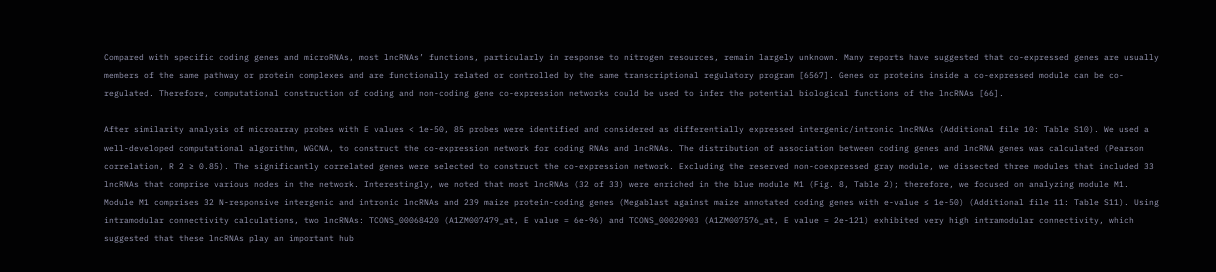Compared with specific coding genes and microRNAs, most lncRNAs’ functions, particularly in response to nitrogen resources, remain largely unknown. Many reports have suggested that co-expressed genes are usually members of the same pathway or protein complexes and are functionally related or controlled by the same transcriptional regulatory program [6567]. Genes or proteins inside a co-expressed module can be co-regulated. Therefore, computational construction of coding and non-coding gene co-expression networks could be used to infer the potential biological functions of the lncRNAs [66].

After similarity analysis of microarray probes with E values < 1e-50, 85 probes were identified and considered as differentially expressed intergenic/intronic lncRNAs (Additional file 10: Table S10). We used a well-developed computational algorithm, WGCNA, to construct the co-expression network for coding RNAs and lncRNAs. The distribution of association between coding genes and lncRNA genes was calculated (Pearson correlation, R 2 ≥ 0.85). The significantly correlated genes were selected to construct the co-expression network. Excluding the reserved non-coexpressed gray module, we dissected three modules that included 33 lncRNAs that comprise various nodes in the network. Interestingly, we noted that most lncRNAs (32 of 33) were enriched in the blue module M1 (Fig. 8, Table 2); therefore, we focused on analyzing module M1. Module M1 comprises 32 N-responsive intergenic and intronic lncRNAs and 239 maize protein-coding genes (Megablast against maize annotated coding genes with e-value ≤ 1e-50) (Additional file 11: Table S11). Using intramodular connectivity calculations, two lncRNAs: TCONS_00068420 (A1ZM007479_at, E value = 6e-96) and TCONS_00020903 (A1ZM007576_at, E value = 2e-121) exhibited very high intramodular connectivity, which suggested that these lncRNAs play an important hub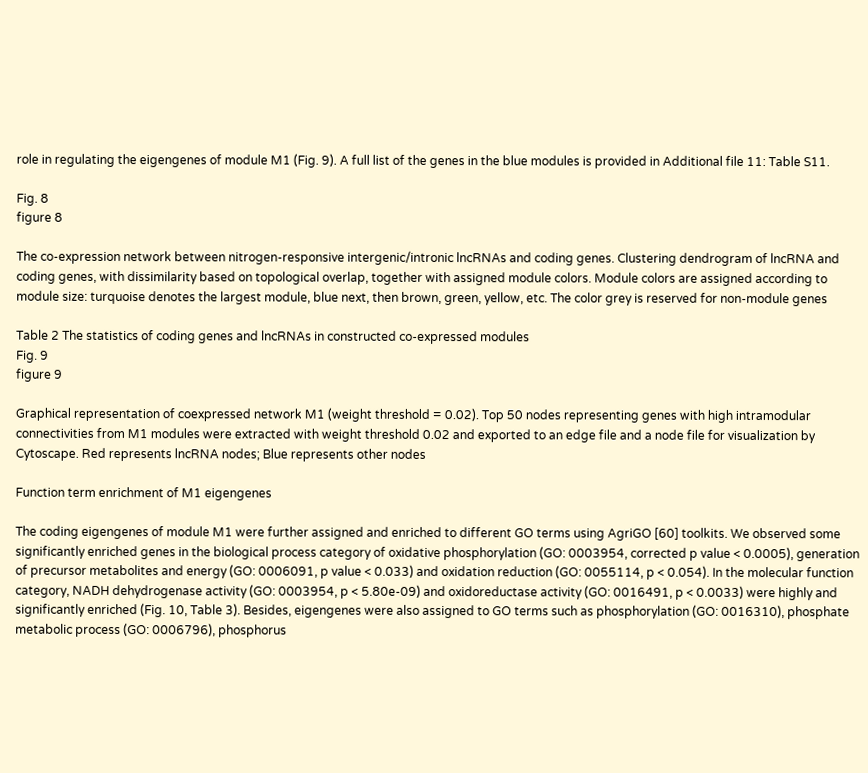role in regulating the eigengenes of module M1 (Fig. 9). A full list of the genes in the blue modules is provided in Additional file 11: Table S11.

Fig. 8
figure 8

The co-expression network between nitrogen-responsive intergenic/intronic lncRNAs and coding genes. Clustering dendrogram of lncRNA and coding genes, with dissimilarity based on topological overlap, together with assigned module colors. Module colors are assigned according to module size: turquoise denotes the largest module, blue next, then brown, green, yellow, etc. The color grey is reserved for non-module genes

Table 2 The statistics of coding genes and lncRNAs in constructed co-expressed modules
Fig. 9
figure 9

Graphical representation of coexpressed network M1 (weight threshold = 0.02). Top 50 nodes representing genes with high intramodular connectivities from M1 modules were extracted with weight threshold 0.02 and exported to an edge file and a node file for visualization by Cytoscape. Red represents lncRNA nodes; Blue represents other nodes

Function term enrichment of M1 eigengenes

The coding eigengenes of module M1 were further assigned and enriched to different GO terms using AgriGO [60] toolkits. We observed some significantly enriched genes in the biological process category of oxidative phosphorylation (GO: 0003954, corrected p value < 0.0005), generation of precursor metabolites and energy (GO: 0006091, p value < 0.033) and oxidation reduction (GO: 0055114, p < 0.054). In the molecular function category, NADH dehydrogenase activity (GO: 0003954, p < 5.80e-09) and oxidoreductase activity (GO: 0016491, p < 0.0033) were highly and significantly enriched (Fig. 10, Table 3). Besides, eigengenes were also assigned to GO terms such as phosphorylation (GO: 0016310), phosphate metabolic process (GO: 0006796), phosphorus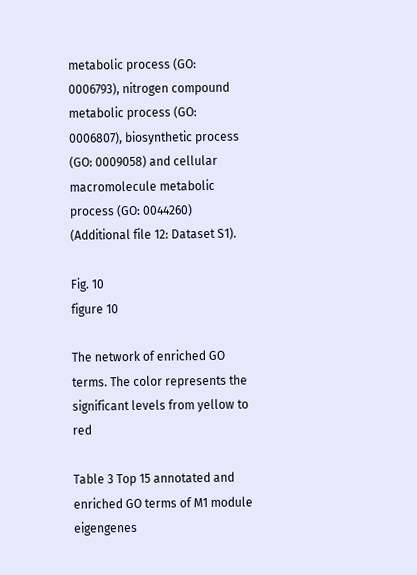metabolic process (GO: 0006793), nitrogen compound metabolic process (GO: 0006807), biosynthetic process (GO: 0009058) and cellular macromolecule metabolic process (GO: 0044260) (Additional file 12: Dataset S1).

Fig. 10
figure 10

The network of enriched GO terms. The color represents the significant levels from yellow to red

Table 3 Top 15 annotated and enriched GO terms of M1 module eigengenes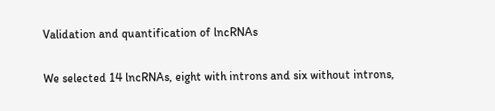Validation and quantification of lncRNAs

We selected 14 lncRNAs, eight with introns and six without introns,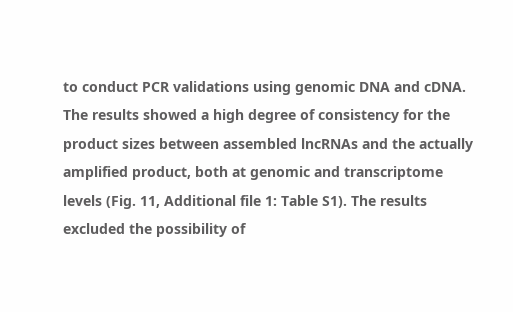to conduct PCR validations using genomic DNA and cDNA. The results showed a high degree of consistency for the product sizes between assembled lncRNAs and the actually amplified product, both at genomic and transcriptome levels (Fig. 11, Additional file 1: Table S1). The results excluded the possibility of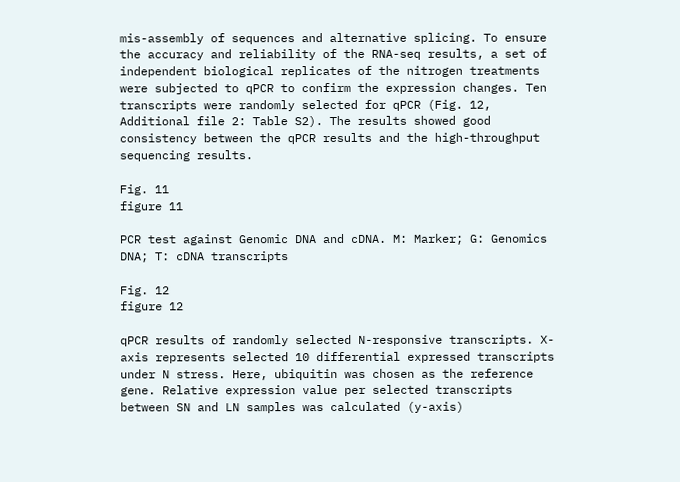mis-assembly of sequences and alternative splicing. To ensure the accuracy and reliability of the RNA-seq results, a set of independent biological replicates of the nitrogen treatments were subjected to qPCR to confirm the expression changes. Ten transcripts were randomly selected for qPCR (Fig. 12, Additional file 2: Table S2). The results showed good consistency between the qPCR results and the high-throughput sequencing results.

Fig. 11
figure 11

PCR test against Genomic DNA and cDNA. M: Marker; G: Genomics DNA; T: cDNA transcripts

Fig. 12
figure 12

qPCR results of randomly selected N-responsive transcripts. X-axis represents selected 10 differential expressed transcripts under N stress. Here, ubiquitin was chosen as the reference gene. Relative expression value per selected transcripts between SN and LN samples was calculated (y-axis)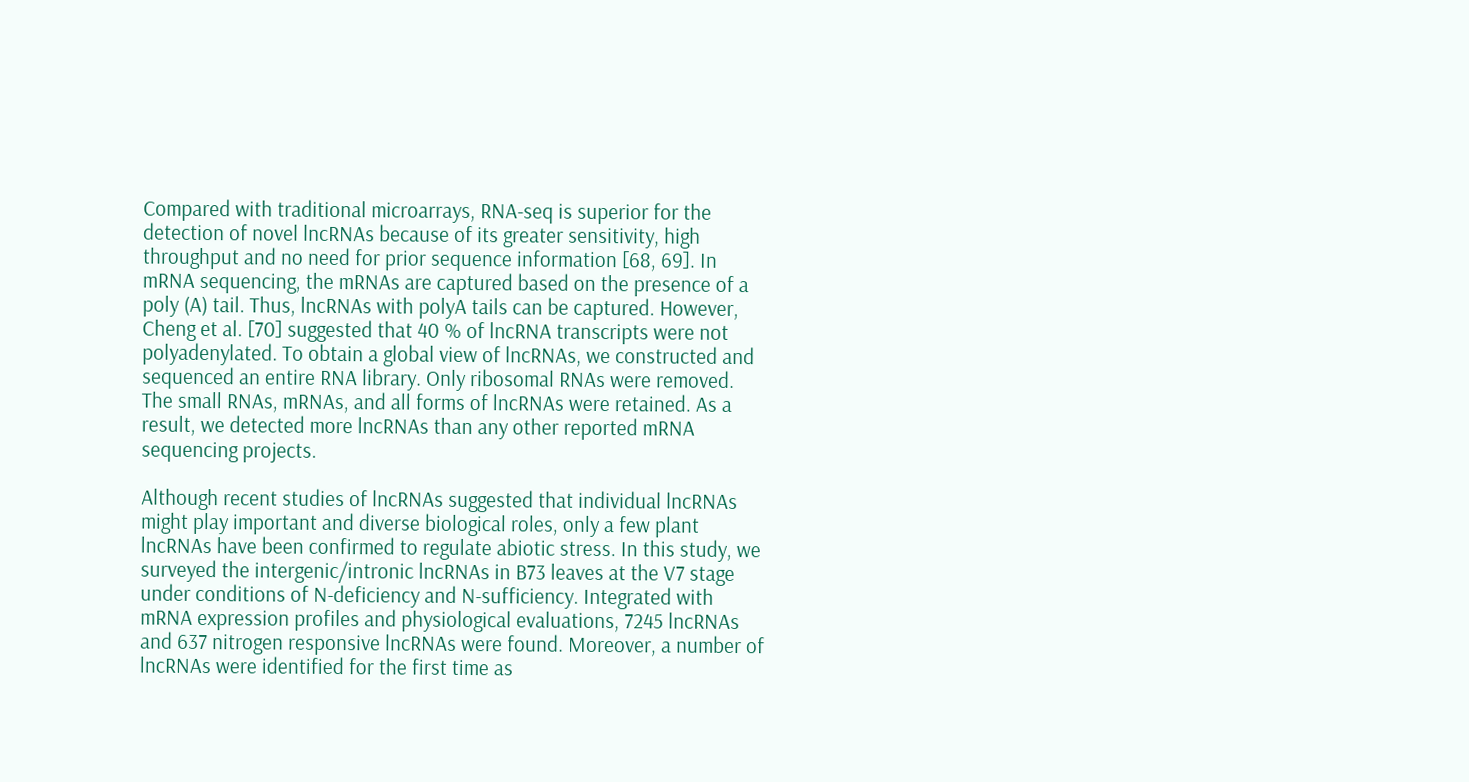Compared with traditional microarrays, RNA-seq is superior for the detection of novel lncRNAs because of its greater sensitivity, high throughput and no need for prior sequence information [68, 69]. In mRNA sequencing, the mRNAs are captured based on the presence of a poly (A) tail. Thus, lncRNAs with polyA tails can be captured. However, Cheng et al. [70] suggested that 40 % of lncRNA transcripts were not polyadenylated. To obtain a global view of lncRNAs, we constructed and sequenced an entire RNA library. Only ribosomal RNAs were removed. The small RNAs, mRNAs, and all forms of lncRNAs were retained. As a result, we detected more lncRNAs than any other reported mRNA sequencing projects.

Although recent studies of lncRNAs suggested that individual lncRNAs might play important and diverse biological roles, only a few plant lncRNAs have been confirmed to regulate abiotic stress. In this study, we surveyed the intergenic/intronic lncRNAs in B73 leaves at the V7 stage under conditions of N-deficiency and N-sufficiency. Integrated with mRNA expression profiles and physiological evaluations, 7245 lncRNAs and 637 nitrogen responsive lncRNAs were found. Moreover, a number of lncRNAs were identified for the first time as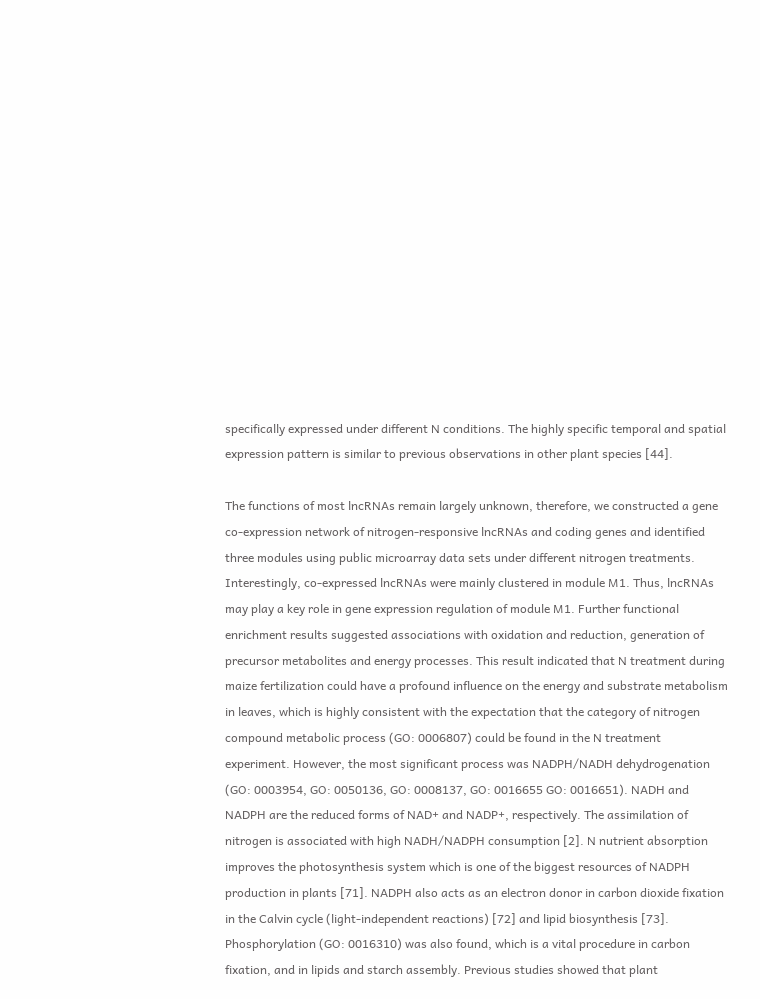specifically expressed under different N conditions. The highly specific temporal and spatial expression pattern is similar to previous observations in other plant species [44].

The functions of most lncRNAs remain largely unknown, therefore, we constructed a gene co-expression network of nitrogen-responsive lncRNAs and coding genes and identified three modules using public microarray data sets under different nitrogen treatments. Interestingly, co-expressed lncRNAs were mainly clustered in module M1. Thus, lncRNAs may play a key role in gene expression regulation of module M1. Further functional enrichment results suggested associations with oxidation and reduction, generation of precursor metabolites and energy processes. This result indicated that N treatment during maize fertilization could have a profound influence on the energy and substrate metabolism in leaves, which is highly consistent with the expectation that the category of nitrogen compound metabolic process (GO: 0006807) could be found in the N treatment experiment. However, the most significant process was NADPH/NADH dehydrogenation (GO: 0003954, GO: 0050136, GO: 0008137, GO: 0016655 GO: 0016651). NADH and NADPH are the reduced forms of NAD+ and NADP+, respectively. The assimilation of nitrogen is associated with high NADH/NADPH consumption [2]. N nutrient absorption improves the photosynthesis system which is one of the biggest resources of NADPH production in plants [71]. NADPH also acts as an electron donor in carbon dioxide fixation in the Calvin cycle (light-independent reactions) [72] and lipid biosynthesis [73]. Phosphorylation (GO: 0016310) was also found, which is a vital procedure in carbon fixation, and in lipids and starch assembly. Previous studies showed that plant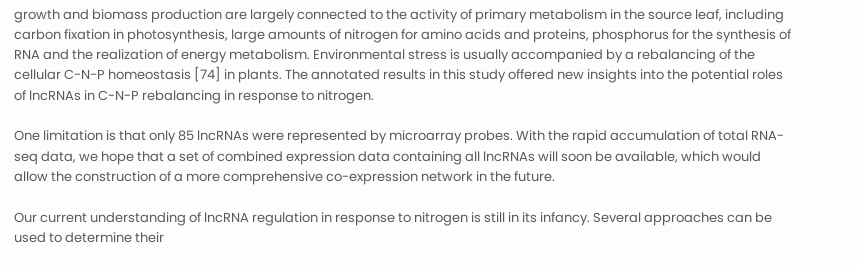growth and biomass production are largely connected to the activity of primary metabolism in the source leaf, including carbon fixation in photosynthesis, large amounts of nitrogen for amino acids and proteins, phosphorus for the synthesis of RNA and the realization of energy metabolism. Environmental stress is usually accompanied by a rebalancing of the cellular C-N-P homeostasis [74] in plants. The annotated results in this study offered new insights into the potential roles of lncRNAs in C-N-P rebalancing in response to nitrogen.

One limitation is that only 85 lncRNAs were represented by microarray probes. With the rapid accumulation of total RNA-seq data, we hope that a set of combined expression data containing all lncRNAs will soon be available, which would allow the construction of a more comprehensive co-expression network in the future.

Our current understanding of lncRNA regulation in response to nitrogen is still in its infancy. Several approaches can be used to determine their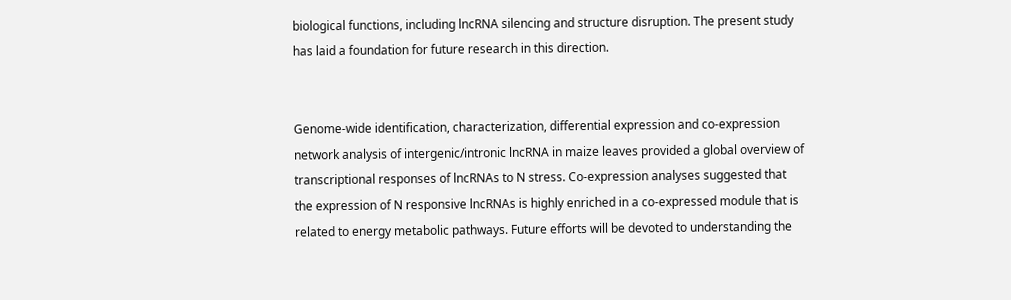biological functions, including lncRNA silencing and structure disruption. The present study has laid a foundation for future research in this direction.


Genome-wide identification, characterization, differential expression and co-expression network analysis of intergenic/intronic lncRNA in maize leaves provided a global overview of transcriptional responses of lncRNAs to N stress. Co-expression analyses suggested that the expression of N responsive lncRNAs is highly enriched in a co-expressed module that is related to energy metabolic pathways. Future efforts will be devoted to understanding the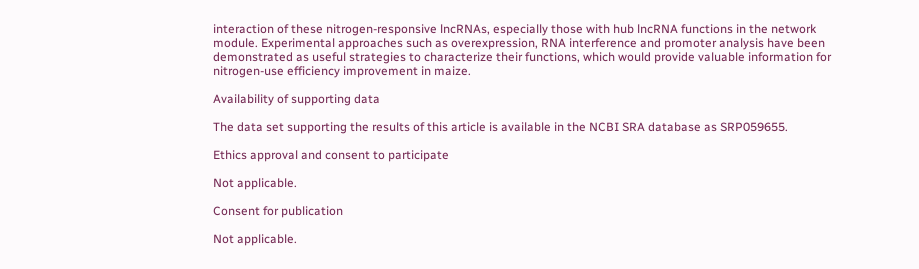interaction of these nitrogen-responsive lncRNAs, especially those with hub lncRNA functions in the network module. Experimental approaches such as overexpression, RNA interference and promoter analysis have been demonstrated as useful strategies to characterize their functions, which would provide valuable information for nitrogen-use efficiency improvement in maize.

Availability of supporting data

The data set supporting the results of this article is available in the NCBI SRA database as SRP059655.

Ethics approval and consent to participate

Not applicable.

Consent for publication

Not applicable.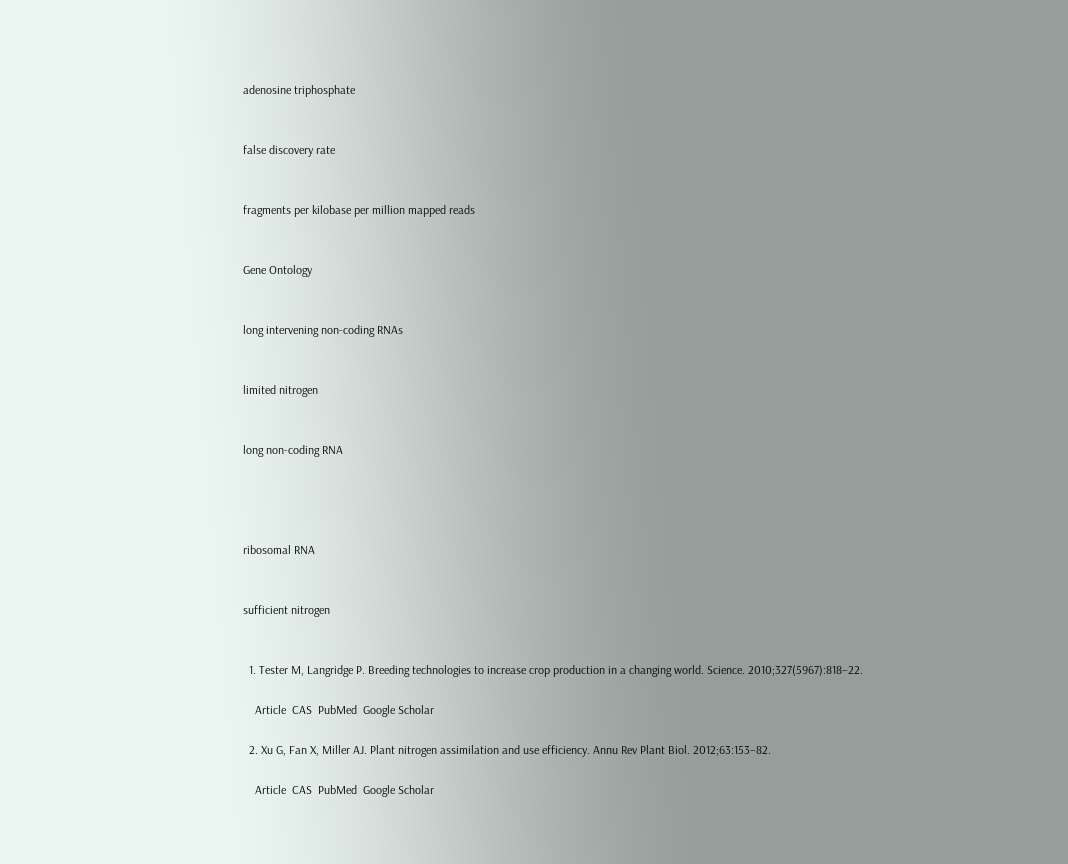adenosine triphosphate


false discovery rate


fragments per kilobase per million mapped reads


Gene Ontology


long intervening non-coding RNAs


limited nitrogen


long non-coding RNA




ribosomal RNA


sufficient nitrogen


  1. Tester M, Langridge P. Breeding technologies to increase crop production in a changing world. Science. 2010;327(5967):818–22.

    Article  CAS  PubMed  Google Scholar

  2. Xu G, Fan X, Miller AJ. Plant nitrogen assimilation and use efficiency. Annu Rev Plant Biol. 2012;63:153–82.

    Article  CAS  PubMed  Google Scholar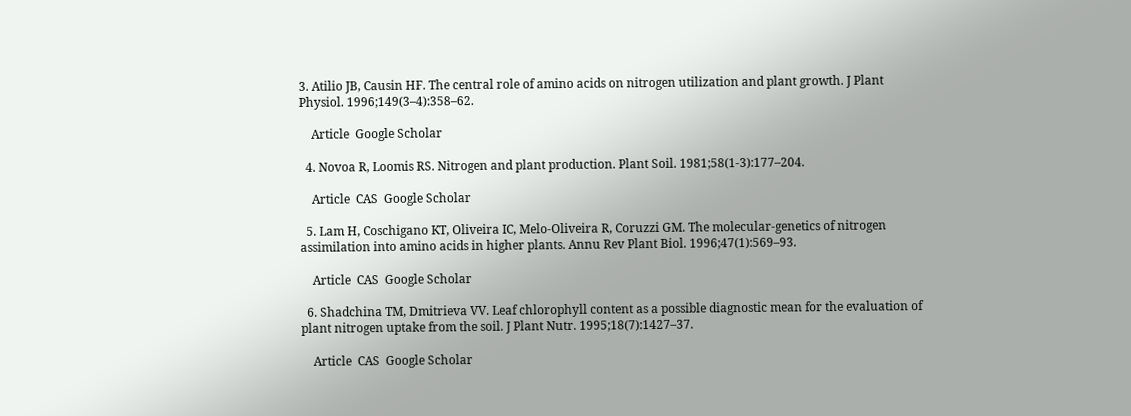3. Atilio JB, Causin HF. The central role of amino acids on nitrogen utilization and plant growth. J Plant Physiol. 1996;149(3–4):358–62.

    Article  Google Scholar

  4. Novoa R, Loomis RS. Nitrogen and plant production. Plant Soil. 1981;58(1-3):177–204.

    Article  CAS  Google Scholar

  5. Lam H, Coschigano KT, Oliveira IC, Melo-Oliveira R, Coruzzi GM. The molecular-genetics of nitrogen assimilation into amino acids in higher plants. Annu Rev Plant Biol. 1996;47(1):569–93.

    Article  CAS  Google Scholar

  6. Shadchina TM, Dmitrieva VV. Leaf chlorophyll content as a possible diagnostic mean for the evaluation of plant nitrogen uptake from the soil. J Plant Nutr. 1995;18(7):1427–37.

    Article  CAS  Google Scholar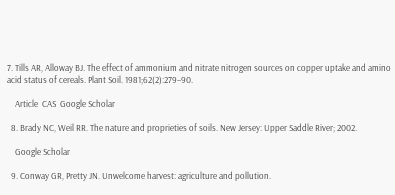7. Tills AR, Alloway BJ. The effect of ammonium and nitrate nitrogen sources on copper uptake and amino acid status of cereals. Plant Soil. 1981;62(2):279–90.

    Article  CAS  Google Scholar

  8. Brady NC, Weil RR. The nature and proprieties of soils. New Jersey: Upper Saddle River; 2002.

    Google Scholar

  9. Conway GR, Pretty JN. Unwelcome harvest: agriculture and pollution.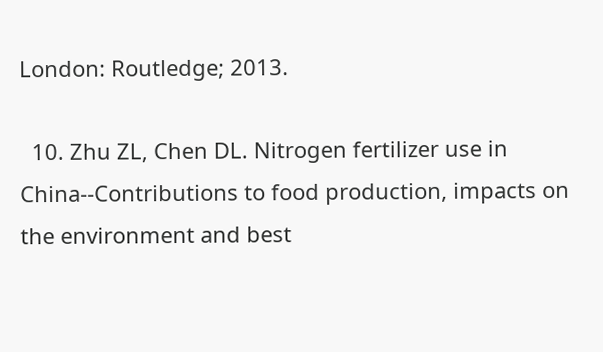London: Routledge; 2013.

  10. Zhu ZL, Chen DL. Nitrogen fertilizer use in China--Contributions to food production, impacts on the environment and best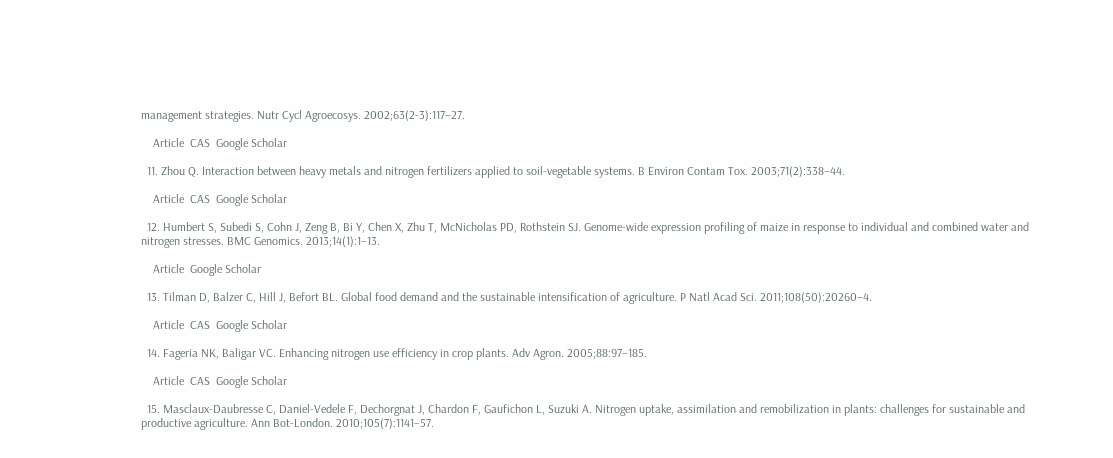management strategies. Nutr Cycl Agroecosys. 2002;63(2-3):117–27.

    Article  CAS  Google Scholar

  11. Zhou Q. Interaction between heavy metals and nitrogen fertilizers applied to soil-vegetable systems. B Environ Contam Tox. 2003;71(2):338–44.

    Article  CAS  Google Scholar

  12. Humbert S, Subedi S, Cohn J, Zeng B, Bi Y, Chen X, Zhu T, McNicholas PD, Rothstein SJ. Genome-wide expression profiling of maize in response to individual and combined water and nitrogen stresses. BMC Genomics. 2013;14(1):1–13.

    Article  Google Scholar

  13. Tilman D, Balzer C, Hill J, Befort BL. Global food demand and the sustainable intensification of agriculture. P Natl Acad Sci. 2011;108(50):20260–4.

    Article  CAS  Google Scholar

  14. Fageria NK, Baligar VC. Enhancing nitrogen use efficiency in crop plants. Adv Agron. 2005;88:97–185.

    Article  CAS  Google Scholar

  15. Masclaux-Daubresse C, Daniel-Vedele F, Dechorgnat J, Chardon F, Gaufichon L, Suzuki A. Nitrogen uptake, assimilation and remobilization in plants: challenges for sustainable and productive agriculture. Ann Bot-London. 2010;105(7):1141–57.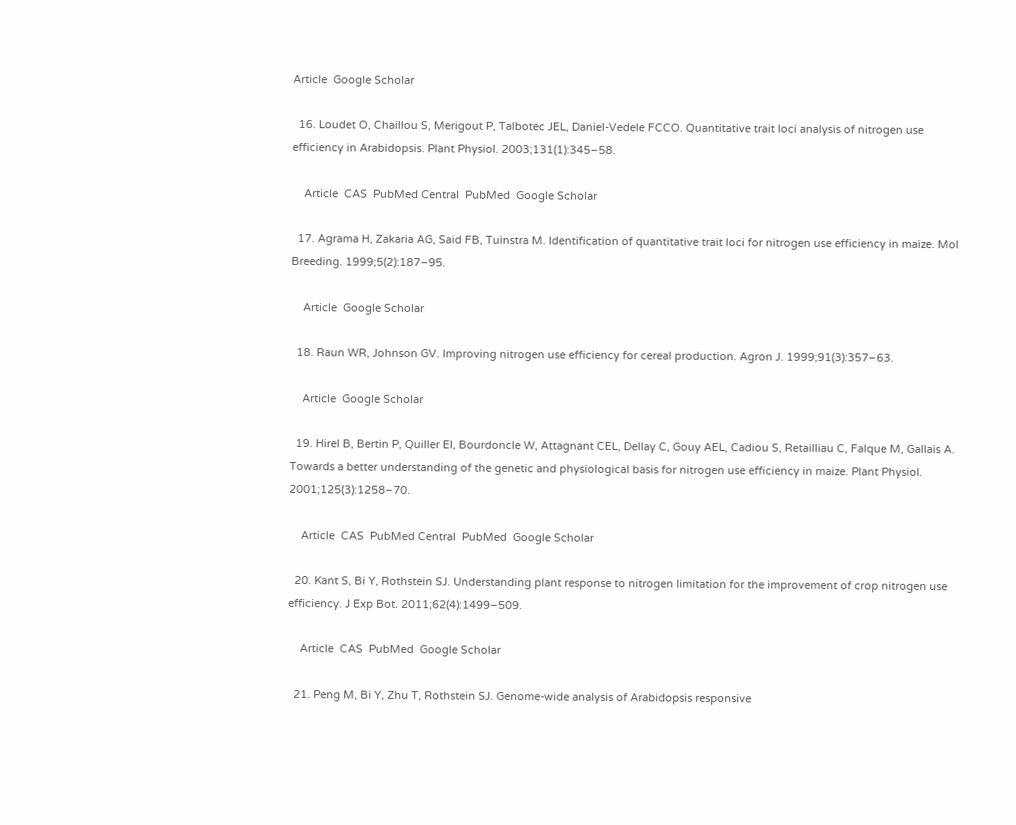Article  Google Scholar

  16. Loudet O, Chaillou S, Merigout P, Talbotec JEL, Daniel-Vedele FCCO. Quantitative trait loci analysis of nitrogen use efficiency in Arabidopsis. Plant Physiol. 2003;131(1):345–58.

    Article  CAS  PubMed Central  PubMed  Google Scholar

  17. Agrama H, Zakaria AG, Said FB, Tuinstra M. Identification of quantitative trait loci for nitrogen use efficiency in maize. Mol Breeding. 1999;5(2):187–95.

    Article  Google Scholar

  18. Raun WR, Johnson GV. Improving nitrogen use efficiency for cereal production. Agron J. 1999;91(3):357–63.

    Article  Google Scholar

  19. Hirel B, Bertin P, Quiller EI, Bourdoncle W, Attagnant CEL, Dellay C, Gouy AEL, Cadiou S, Retailliau C, Falque M, Gallais A. Towards a better understanding of the genetic and physiological basis for nitrogen use efficiency in maize. Plant Physiol. 2001;125(3):1258–70.

    Article  CAS  PubMed Central  PubMed  Google Scholar

  20. Kant S, Bi Y, Rothstein SJ. Understanding plant response to nitrogen limitation for the improvement of crop nitrogen use efficiency. J Exp Bot. 2011;62(4):1499–509.

    Article  CAS  PubMed  Google Scholar

  21. Peng M, Bi Y, Zhu T, Rothstein SJ. Genome-wide analysis of Arabidopsis responsive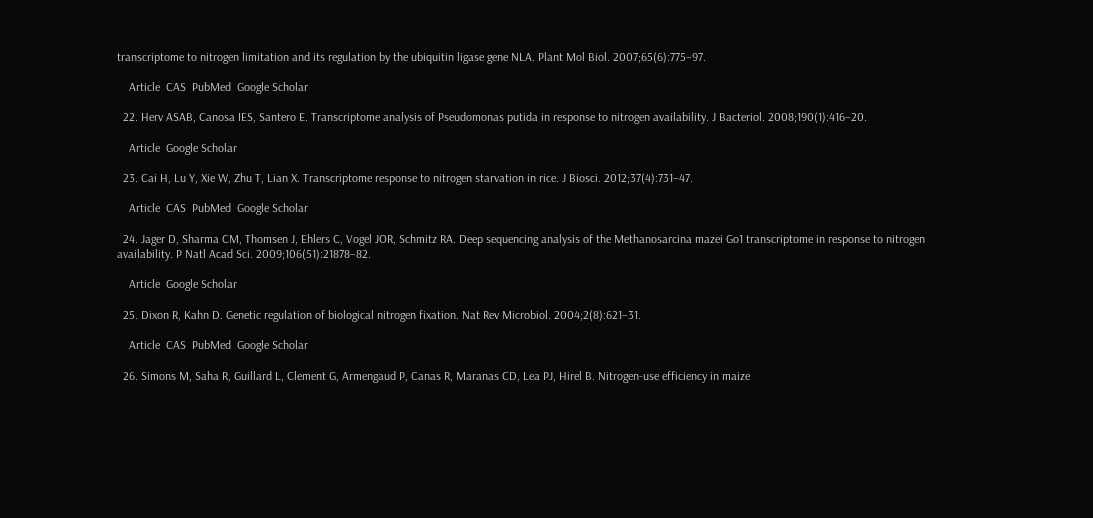transcriptome to nitrogen limitation and its regulation by the ubiquitin ligase gene NLA. Plant Mol Biol. 2007;65(6):775–97.

    Article  CAS  PubMed  Google Scholar

  22. Herv ASAB, Canosa IES, Santero E. Transcriptome analysis of Pseudomonas putida in response to nitrogen availability. J Bacteriol. 2008;190(1):416–20.

    Article  Google Scholar

  23. Cai H, Lu Y, Xie W, Zhu T, Lian X. Transcriptome response to nitrogen starvation in rice. J Biosci. 2012;37(4):731–47.

    Article  CAS  PubMed  Google Scholar

  24. Jager D, Sharma CM, Thomsen J, Ehlers C, Vogel JOR, Schmitz RA. Deep sequencing analysis of the Methanosarcina mazei Go1 transcriptome in response to nitrogen availability. P Natl Acad Sci. 2009;106(51):21878–82.

    Article  Google Scholar

  25. Dixon R, Kahn D. Genetic regulation of biological nitrogen fixation. Nat Rev Microbiol. 2004;2(8):621–31.

    Article  CAS  PubMed  Google Scholar

  26. Simons M, Saha R, Guillard L, Clement G, Armengaud P, Canas R, Maranas CD, Lea PJ, Hirel B. Nitrogen-use efficiency in maize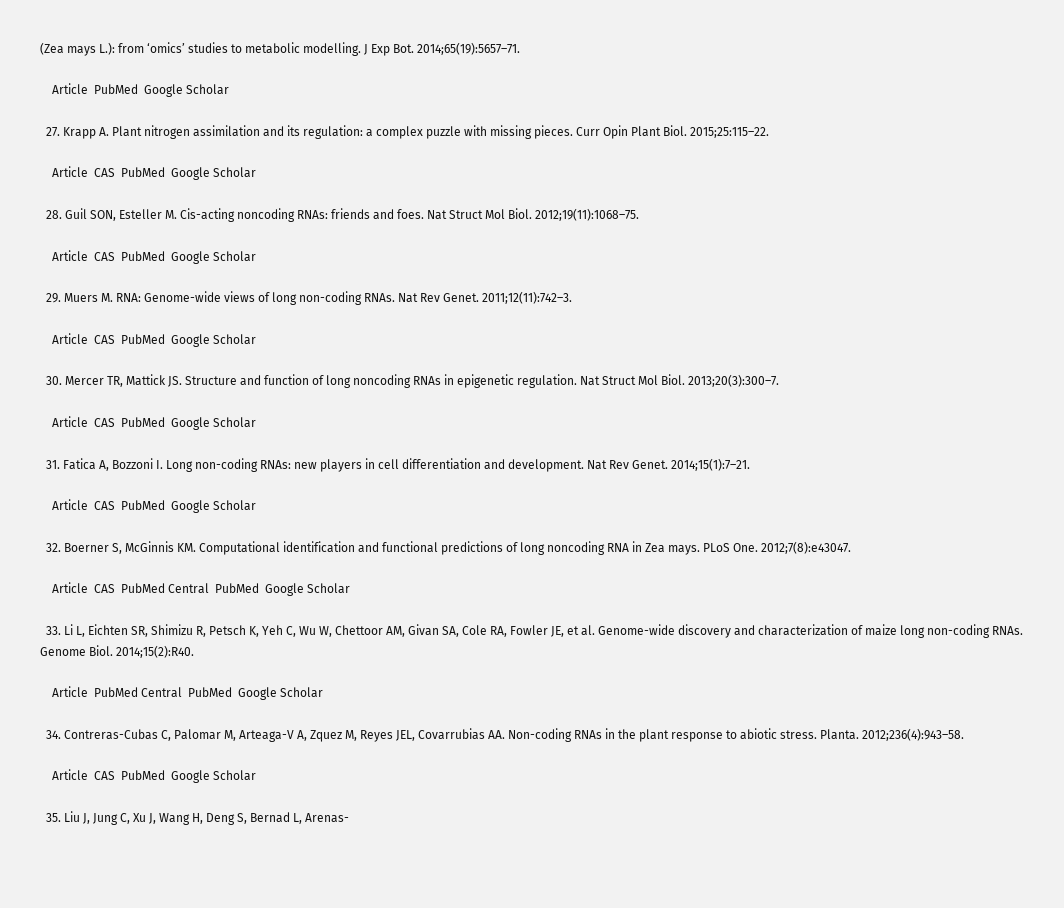(Zea mays L.): from ‘omics’ studies to metabolic modelling. J Exp Bot. 2014;65(19):5657–71.

    Article  PubMed  Google Scholar

  27. Krapp A. Plant nitrogen assimilation and its regulation: a complex puzzle with missing pieces. Curr Opin Plant Biol. 2015;25:115–22.

    Article  CAS  PubMed  Google Scholar

  28. Guil SON, Esteller M. Cis-acting noncoding RNAs: friends and foes. Nat Struct Mol Biol. 2012;19(11):1068–75.

    Article  CAS  PubMed  Google Scholar

  29. Muers M. RNA: Genome-wide views of long non-coding RNAs. Nat Rev Genet. 2011;12(11):742–3.

    Article  CAS  PubMed  Google Scholar

  30. Mercer TR, Mattick JS. Structure and function of long noncoding RNAs in epigenetic regulation. Nat Struct Mol Biol. 2013;20(3):300–7.

    Article  CAS  PubMed  Google Scholar

  31. Fatica A, Bozzoni I. Long non-coding RNAs: new players in cell differentiation and development. Nat Rev Genet. 2014;15(1):7–21.

    Article  CAS  PubMed  Google Scholar

  32. Boerner S, McGinnis KM. Computational identification and functional predictions of long noncoding RNA in Zea mays. PLoS One. 2012;7(8):e43047.

    Article  CAS  PubMed Central  PubMed  Google Scholar

  33. Li L, Eichten SR, Shimizu R, Petsch K, Yeh C, Wu W, Chettoor AM, Givan SA, Cole RA, Fowler JE, et al. Genome-wide discovery and characterization of maize long non-coding RNAs. Genome Biol. 2014;15(2):R40.

    Article  PubMed Central  PubMed  Google Scholar

  34. Contreras-Cubas C, Palomar M, Arteaga-V A, Zquez M, Reyes JEL, Covarrubias AA. Non-coding RNAs in the plant response to abiotic stress. Planta. 2012;236(4):943–58.

    Article  CAS  PubMed  Google Scholar

  35. Liu J, Jung C, Xu J, Wang H, Deng S, Bernad L, Arenas-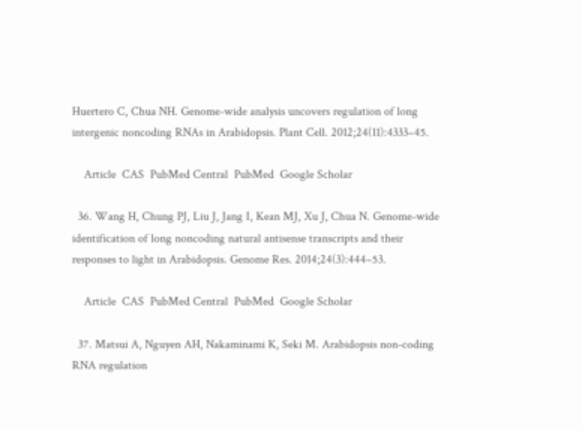Huertero C, Chua NH. Genome-wide analysis uncovers regulation of long intergenic noncoding RNAs in Arabidopsis. Plant Cell. 2012;24(11):4333–45.

    Article  CAS  PubMed Central  PubMed  Google Scholar

  36. Wang H, Chung PJ, Liu J, Jang I, Kean MJ, Xu J, Chua N. Genome-wide identification of long noncoding natural antisense transcripts and their responses to light in Arabidopsis. Genome Res. 2014;24(3):444–53.

    Article  CAS  PubMed Central  PubMed  Google Scholar

  37. Matsui A, Nguyen AH, Nakaminami K, Seki M. Arabidopsis non-coding RNA regulation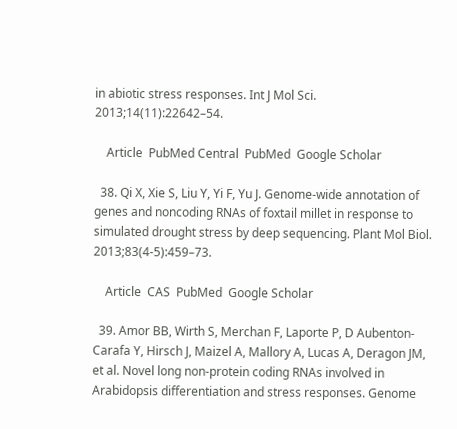in abiotic stress responses. Int J Mol Sci. 2013;14(11):22642–54.

    Article  PubMed Central  PubMed  Google Scholar

  38. Qi X, Xie S, Liu Y, Yi F, Yu J. Genome-wide annotation of genes and noncoding RNAs of foxtail millet in response to simulated drought stress by deep sequencing. Plant Mol Biol. 2013;83(4-5):459–73.

    Article  CAS  PubMed  Google Scholar

  39. Amor BB, Wirth S, Merchan F, Laporte P, D Aubenton-Carafa Y, Hirsch J, Maizel A, Mallory A, Lucas A, Deragon JM, et al. Novel long non-protein coding RNAs involved in Arabidopsis differentiation and stress responses. Genome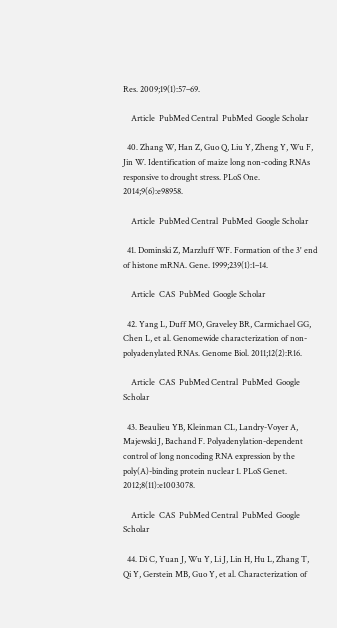Res. 2009;19(1):57–69.

    Article  PubMed Central  PubMed  Google Scholar

  40. Zhang W, Han Z, Guo Q, Liu Y, Zheng Y, Wu F, Jin W. Identification of maize long non-coding RNAs responsive to drought stress. PLoS One. 2014;9(6):e98958.

    Article  PubMed Central  PubMed  Google Scholar

  41. Dominski Z, Marzluff WF. Formation of the 3' end of histone mRNA. Gene. 1999;239(1):1–14.

    Article  CAS  PubMed  Google Scholar

  42. Yang L, Duff MO, Graveley BR, Carmichael GG, Chen L, et al. Genomewide characterization of non-polyadenylated RNAs. Genome Biol. 2011;12(2):R16.

    Article  CAS  PubMed Central  PubMed  Google Scholar

  43. Beaulieu YB, Kleinman CL, Landry-Voyer A, Majewski J, Bachand F. Polyadenylation-dependent control of long noncoding RNA expression by the poly(A)-binding protein nuclear 1. PLoS Genet. 2012;8(11):e1003078.

    Article  CAS  PubMed Central  PubMed  Google Scholar

  44. Di C, Yuan J, Wu Y, Li J, Lin H, Hu L, Zhang T, Qi Y, Gerstein MB, Guo Y, et al. Characterization of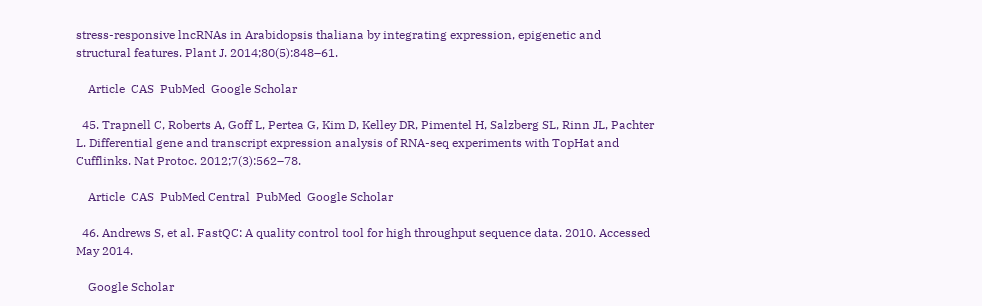stress-responsive lncRNAs in Arabidopsis thaliana by integrating expression, epigenetic and structural features. Plant J. 2014;80(5):848–61.

    Article  CAS  PubMed  Google Scholar

  45. Trapnell C, Roberts A, Goff L, Pertea G, Kim D, Kelley DR, Pimentel H, Salzberg SL, Rinn JL, Pachter L. Differential gene and transcript expression analysis of RNA-seq experiments with TopHat and Cufflinks. Nat Protoc. 2012;7(3):562–78.

    Article  CAS  PubMed Central  PubMed  Google Scholar

  46. Andrews S, et al. FastQC: A quality control tool for high throughput sequence data. 2010. Accessed May 2014.

    Google Scholar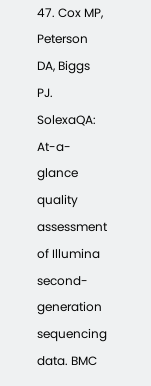47. Cox MP, Peterson DA, Biggs PJ. SolexaQA: At-a-glance quality assessment of Illumina second-generation sequencing data. BMC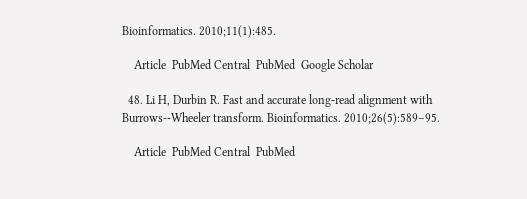Bioinformatics. 2010;11(1):485.

    Article  PubMed Central  PubMed  Google Scholar

  48. Li H, Durbin R. Fast and accurate long-read alignment with Burrows--Wheeler transform. Bioinformatics. 2010;26(5):589–95.

    Article  PubMed Central  PubMed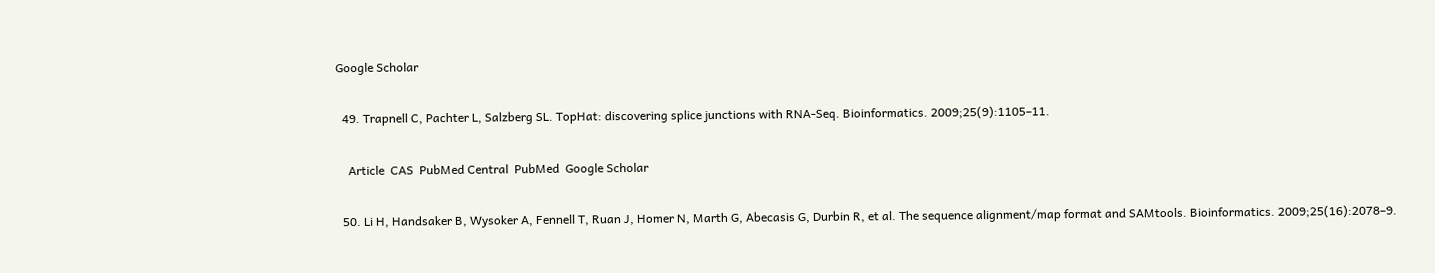Google Scholar

  49. Trapnell C, Pachter L, Salzberg SL. TopHat: discovering splice junctions with RNA-Seq. Bioinformatics. 2009;25(9):1105–11.

    Article  CAS  PubMed Central  PubMed  Google Scholar

  50. Li H, Handsaker B, Wysoker A, Fennell T, Ruan J, Homer N, Marth G, Abecasis G, Durbin R, et al. The sequence alignment/map format and SAMtools. Bioinformatics. 2009;25(16):2078–9.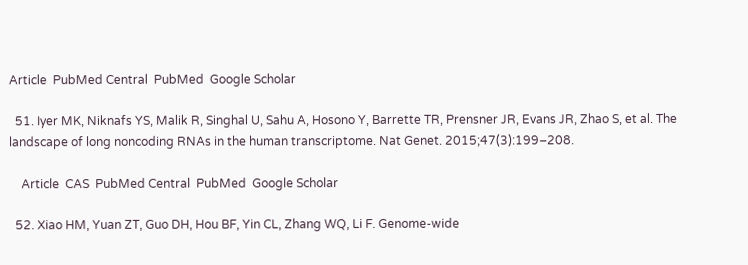Article  PubMed Central  PubMed  Google Scholar

  51. Iyer MK, Niknafs YS, Malik R, Singhal U, Sahu A, Hosono Y, Barrette TR, Prensner JR, Evans JR, Zhao S, et al. The landscape of long noncoding RNAs in the human transcriptome. Nat Genet. 2015;47(3):199–208.

    Article  CAS  PubMed Central  PubMed  Google Scholar

  52. Xiao HM, Yuan ZT, Guo DH, Hou BF, Yin CL, Zhang WQ, Li F. Genome-wide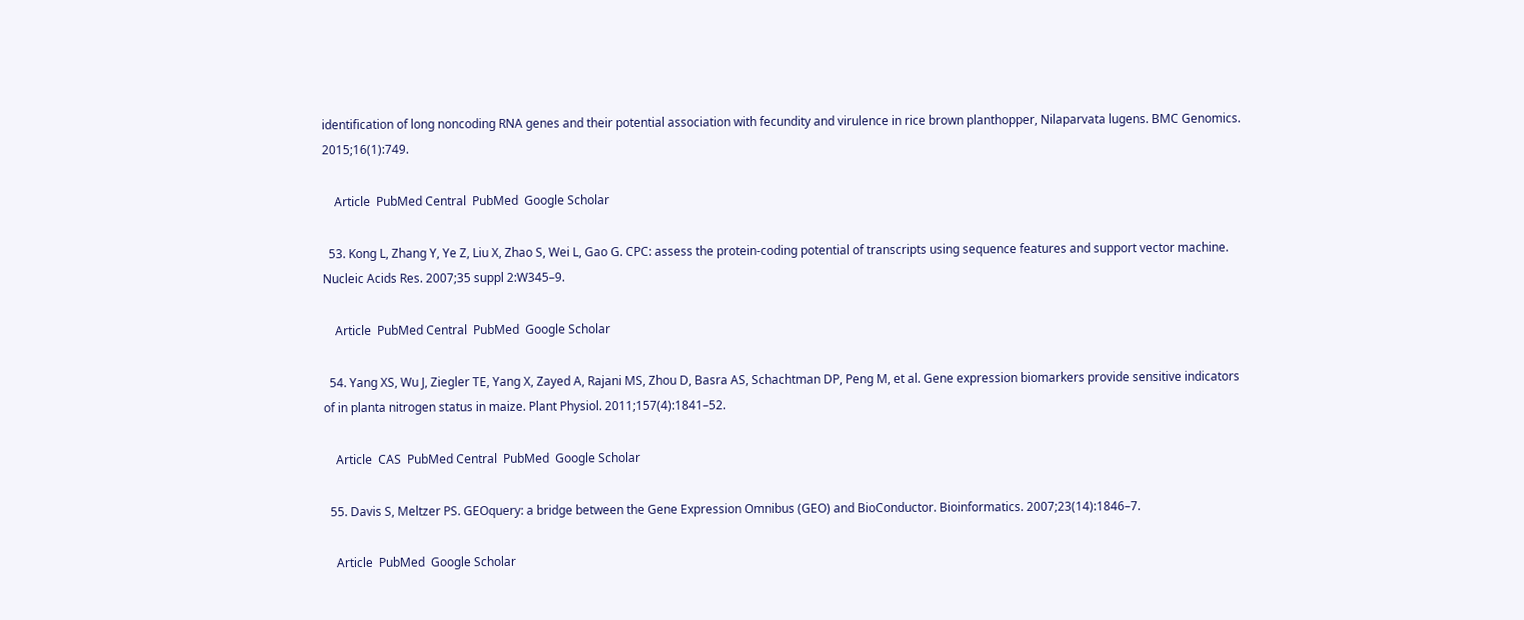identification of long noncoding RNA genes and their potential association with fecundity and virulence in rice brown planthopper, Nilaparvata lugens. BMC Genomics. 2015;16(1):749.

    Article  PubMed Central  PubMed  Google Scholar

  53. Kong L, Zhang Y, Ye Z, Liu X, Zhao S, Wei L, Gao G. CPC: assess the protein-coding potential of transcripts using sequence features and support vector machine. Nucleic Acids Res. 2007;35 suppl 2:W345–9.

    Article  PubMed Central  PubMed  Google Scholar

  54. Yang XS, Wu J, Ziegler TE, Yang X, Zayed A, Rajani MS, Zhou D, Basra AS, Schachtman DP, Peng M, et al. Gene expression biomarkers provide sensitive indicators of in planta nitrogen status in maize. Plant Physiol. 2011;157(4):1841–52.

    Article  CAS  PubMed Central  PubMed  Google Scholar

  55. Davis S, Meltzer PS. GEOquery: a bridge between the Gene Expression Omnibus (GEO) and BioConductor. Bioinformatics. 2007;23(14):1846–7.

    Article  PubMed  Google Scholar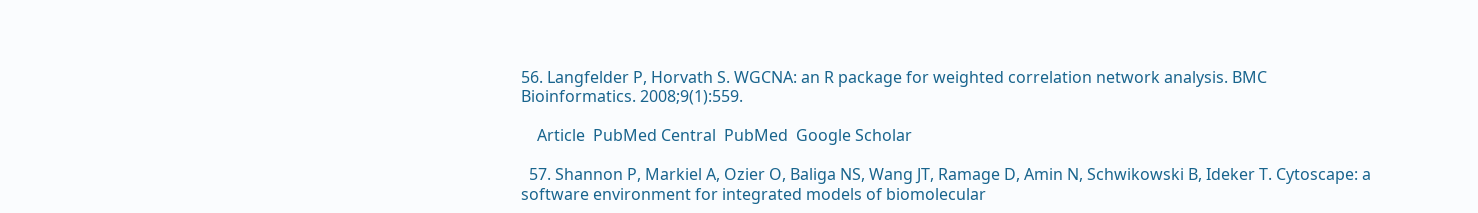56. Langfelder P, Horvath S. WGCNA: an R package for weighted correlation network analysis. BMC Bioinformatics. 2008;9(1):559.

    Article  PubMed Central  PubMed  Google Scholar

  57. Shannon P, Markiel A, Ozier O, Baliga NS, Wang JT, Ramage D, Amin N, Schwikowski B, Ideker T. Cytoscape: a software environment for integrated models of biomolecular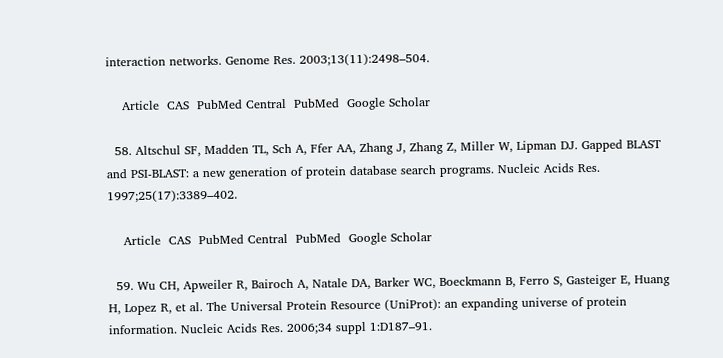interaction networks. Genome Res. 2003;13(11):2498–504.

    Article  CAS  PubMed Central  PubMed  Google Scholar

  58. Altschul SF, Madden TL, Sch A, Ffer AA, Zhang J, Zhang Z, Miller W, Lipman DJ. Gapped BLAST and PSI-BLAST: a new generation of protein database search programs. Nucleic Acids Res. 1997;25(17):3389–402.

    Article  CAS  PubMed Central  PubMed  Google Scholar

  59. Wu CH, Apweiler R, Bairoch A, Natale DA, Barker WC, Boeckmann B, Ferro S, Gasteiger E, Huang H, Lopez R, et al. The Universal Protein Resource (UniProt): an expanding universe of protein information. Nucleic Acids Res. 2006;34 suppl 1:D187–91.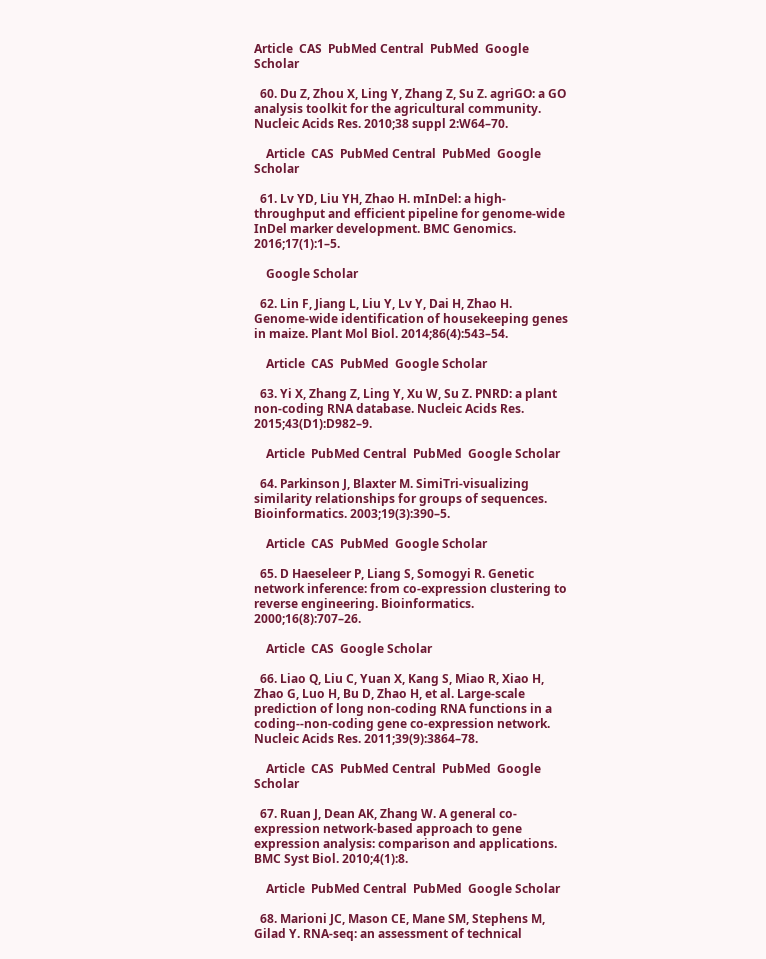Article  CAS  PubMed Central  PubMed  Google Scholar

  60. Du Z, Zhou X, Ling Y, Zhang Z, Su Z. agriGO: a GO analysis toolkit for the agricultural community. Nucleic Acids Res. 2010;38 suppl 2:W64–70.

    Article  CAS  PubMed Central  PubMed  Google Scholar

  61. Lv YD, Liu YH, Zhao H. mInDel: a high-throughput and efficient pipeline for genome-wide InDel marker development. BMC Genomics. 2016;17(1):1–5.

    Google Scholar

  62. Lin F, Jiang L, Liu Y, Lv Y, Dai H, Zhao H. Genome-wide identification of housekeeping genes in maize. Plant Mol Biol. 2014;86(4):543–54.

    Article  CAS  PubMed  Google Scholar

  63. Yi X, Zhang Z, Ling Y, Xu W, Su Z. PNRD: a plant non-coding RNA database. Nucleic Acids Res. 2015;43(D1):D982–9.

    Article  PubMed Central  PubMed  Google Scholar

  64. Parkinson J, Blaxter M. SimiTri-visualizing similarity relationships for groups of sequences. Bioinformatics. 2003;19(3):390–5.

    Article  CAS  PubMed  Google Scholar

  65. D Haeseleer P, Liang S, Somogyi R. Genetic network inference: from co-expression clustering to reverse engineering. Bioinformatics. 2000;16(8):707–26.

    Article  CAS  Google Scholar

  66. Liao Q, Liu C, Yuan X, Kang S, Miao R, Xiao H, Zhao G, Luo H, Bu D, Zhao H, et al. Large-scale prediction of long non-coding RNA functions in a coding--non-coding gene co-expression network. Nucleic Acids Res. 2011;39(9):3864–78.

    Article  CAS  PubMed Central  PubMed  Google Scholar

  67. Ruan J, Dean AK, Zhang W. A general co-expression network-based approach to gene expression analysis: comparison and applications. BMC Syst Biol. 2010;4(1):8.

    Article  PubMed Central  PubMed  Google Scholar

  68. Marioni JC, Mason CE, Mane SM, Stephens M, Gilad Y. RNA-seq: an assessment of technical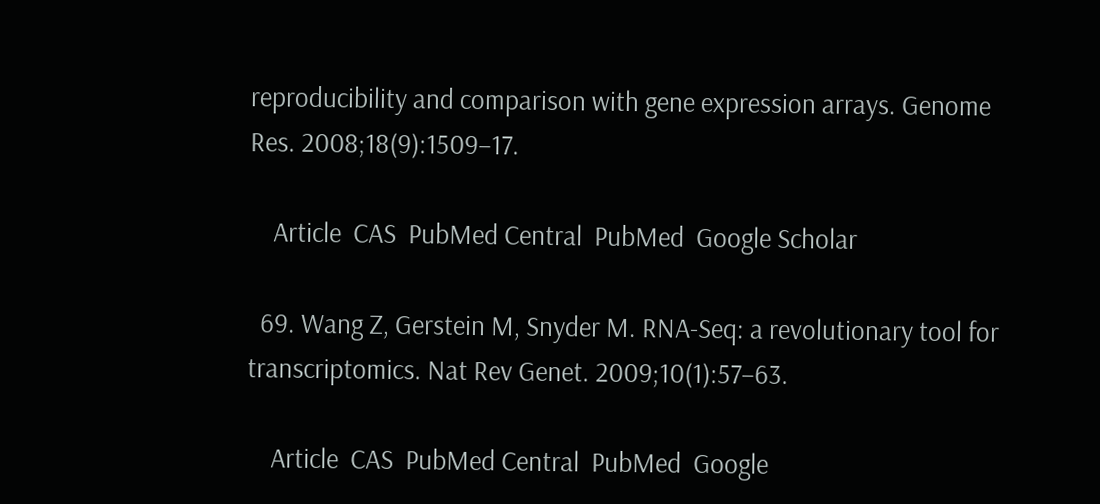reproducibility and comparison with gene expression arrays. Genome Res. 2008;18(9):1509–17.

    Article  CAS  PubMed Central  PubMed  Google Scholar

  69. Wang Z, Gerstein M, Snyder M. RNA-Seq: a revolutionary tool for transcriptomics. Nat Rev Genet. 2009;10(1):57–63.

    Article  CAS  PubMed Central  PubMed  Google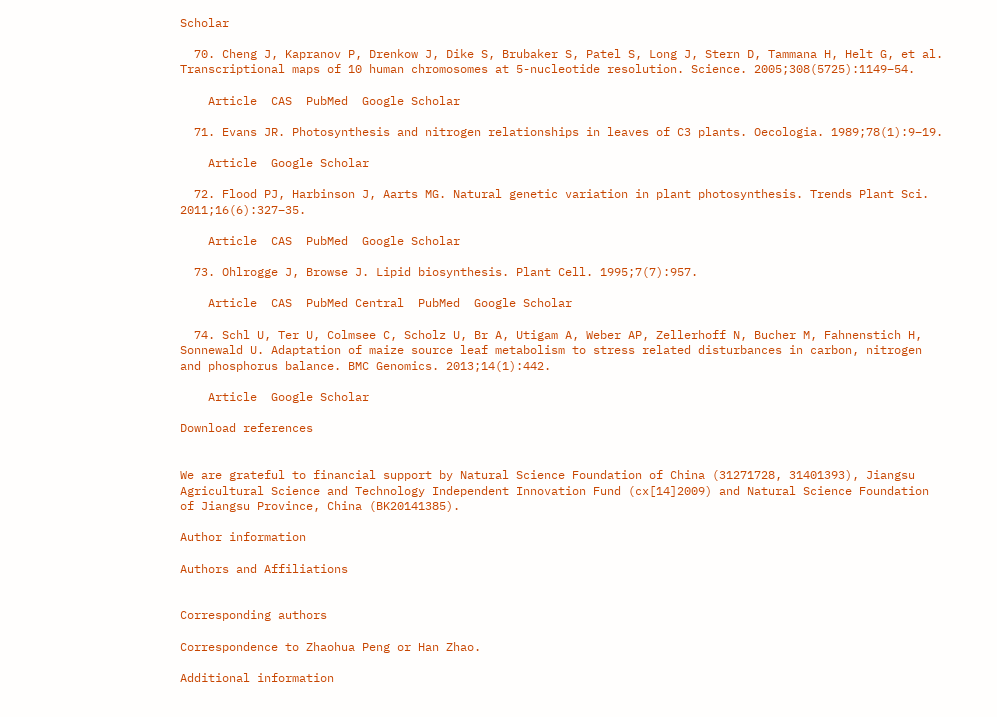Scholar

  70. Cheng J, Kapranov P, Drenkow J, Dike S, Brubaker S, Patel S, Long J, Stern D, Tammana H, Helt G, et al. Transcriptional maps of 10 human chromosomes at 5-nucleotide resolution. Science. 2005;308(5725):1149–54.

    Article  CAS  PubMed  Google Scholar

  71. Evans JR. Photosynthesis and nitrogen relationships in leaves of C3 plants. Oecologia. 1989;78(1):9–19.

    Article  Google Scholar

  72. Flood PJ, Harbinson J, Aarts MG. Natural genetic variation in plant photosynthesis. Trends Plant Sci. 2011;16(6):327–35.

    Article  CAS  PubMed  Google Scholar

  73. Ohlrogge J, Browse J. Lipid biosynthesis. Plant Cell. 1995;7(7):957.

    Article  CAS  PubMed Central  PubMed  Google Scholar

  74. Schl U, Ter U, Colmsee C, Scholz U, Br A, Utigam A, Weber AP, Zellerhoff N, Bucher M, Fahnenstich H, Sonnewald U. Adaptation of maize source leaf metabolism to stress related disturbances in carbon, nitrogen and phosphorus balance. BMC Genomics. 2013;14(1):442.

    Article  Google Scholar

Download references


We are grateful to financial support by Natural Science Foundation of China (31271728, 31401393), Jiangsu Agricultural Science and Technology Independent Innovation Fund (cx[14]2009) and Natural Science Foundation of Jiangsu Province, China (BK20141385).

Author information

Authors and Affiliations


Corresponding authors

Correspondence to Zhaohua Peng or Han Zhao.

Additional information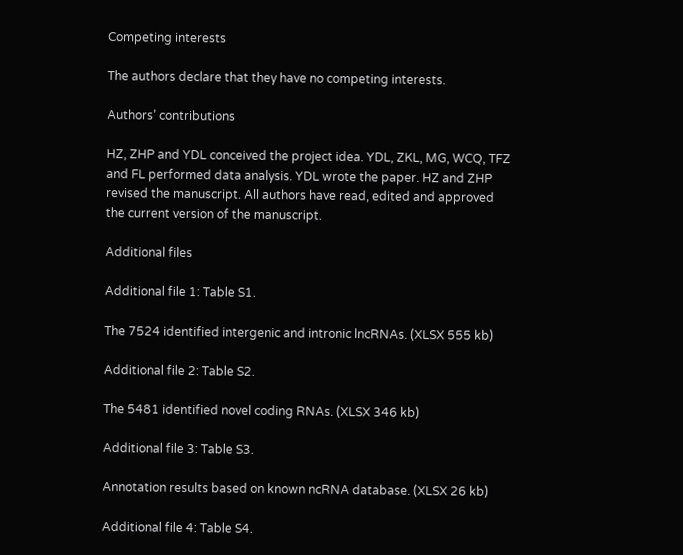Competing interests

The authors declare that they have no competing interests.

Authors’ contributions

HZ, ZHP and YDL conceived the project idea. YDL, ZKL, MG, WCQ, TFZ and FL performed data analysis. YDL wrote the paper. HZ and ZHP revised the manuscript. All authors have read, edited and approved the current version of the manuscript.

Additional files

Additional file 1: Table S1.

The 7524 identified intergenic and intronic lncRNAs. (XLSX 555 kb)

Additional file 2: Table S2.

The 5481 identified novel coding RNAs. (XLSX 346 kb)

Additional file 3: Table S3.

Annotation results based on known ncRNA database. (XLSX 26 kb)

Additional file 4: Table S4.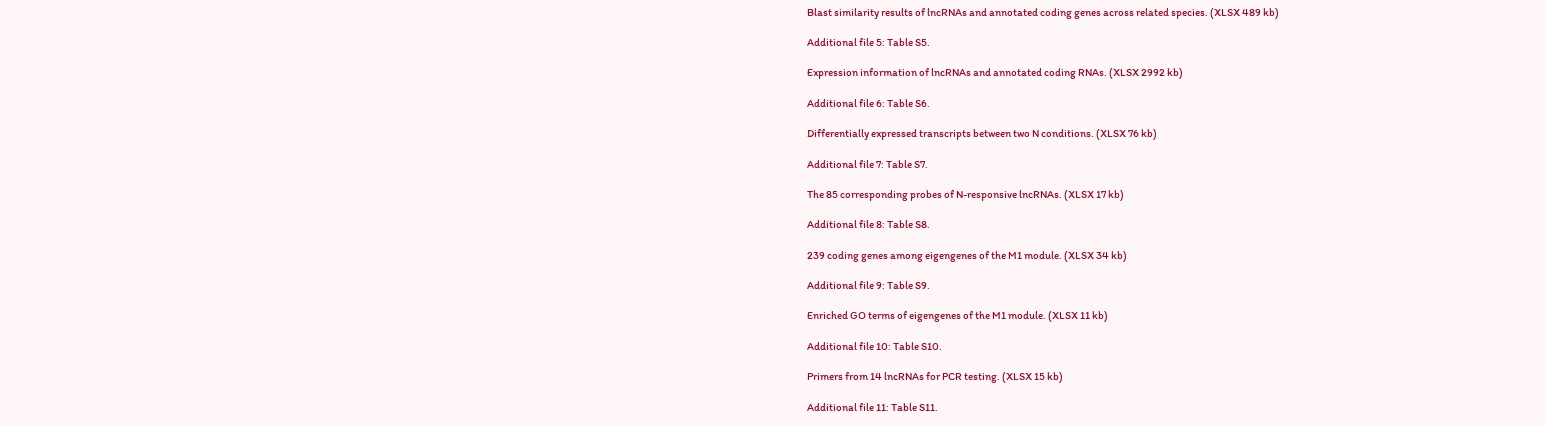Blast similarity results of lncRNAs and annotated coding genes across related species. (XLSX 489 kb)

Additional file 5: Table S5.

Expression information of lncRNAs and annotated coding RNAs. (XLSX 2992 kb)

Additional file 6: Table S6.

Differentially expressed transcripts between two N conditions. (XLSX 76 kb)

Additional file 7: Table S7.

The 85 corresponding probes of N-responsive lncRNAs. (XLSX 17 kb)

Additional file 8: Table S8.

239 coding genes among eigengenes of the M1 module. (XLSX 34 kb)

Additional file 9: Table S9.

Enriched GO terms of eigengenes of the M1 module. (XLSX 11 kb)

Additional file 10: Table S10.

Primers from 14 lncRNAs for PCR testing. (XLSX 15 kb)

Additional file 11: Table S11.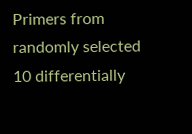Primers from randomly selected 10 differentially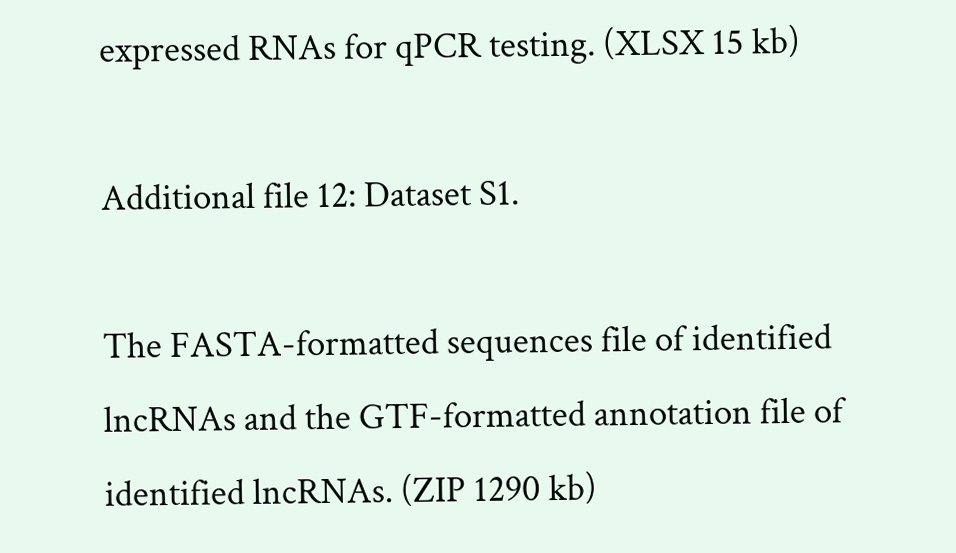expressed RNAs for qPCR testing. (XLSX 15 kb)

Additional file 12: Dataset S1.

The FASTA-formatted sequences file of identified lncRNAs and the GTF-formatted annotation file of identified lncRNAs. (ZIP 1290 kb)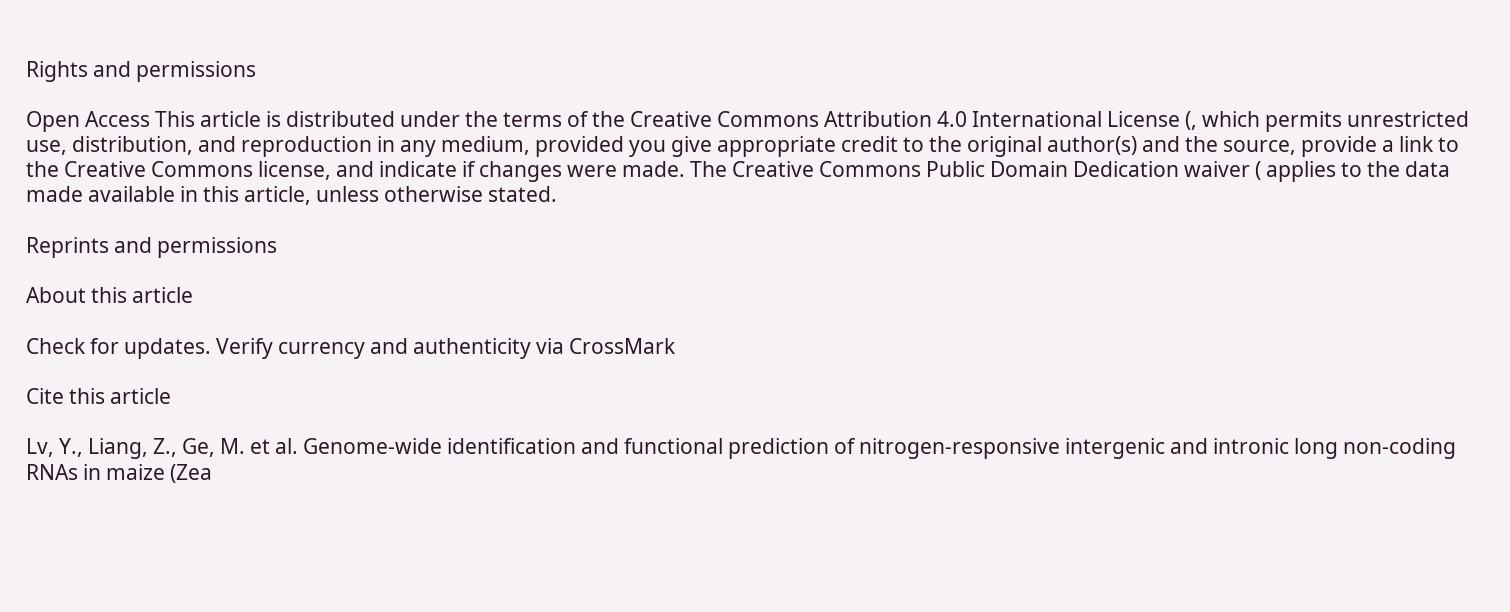Rights and permissions

Open Access This article is distributed under the terms of the Creative Commons Attribution 4.0 International License (, which permits unrestricted use, distribution, and reproduction in any medium, provided you give appropriate credit to the original author(s) and the source, provide a link to the Creative Commons license, and indicate if changes were made. The Creative Commons Public Domain Dedication waiver ( applies to the data made available in this article, unless otherwise stated.

Reprints and permissions

About this article

Check for updates. Verify currency and authenticity via CrossMark

Cite this article

Lv, Y., Liang, Z., Ge, M. et al. Genome-wide identification and functional prediction of nitrogen-responsive intergenic and intronic long non-coding RNAs in maize (Zea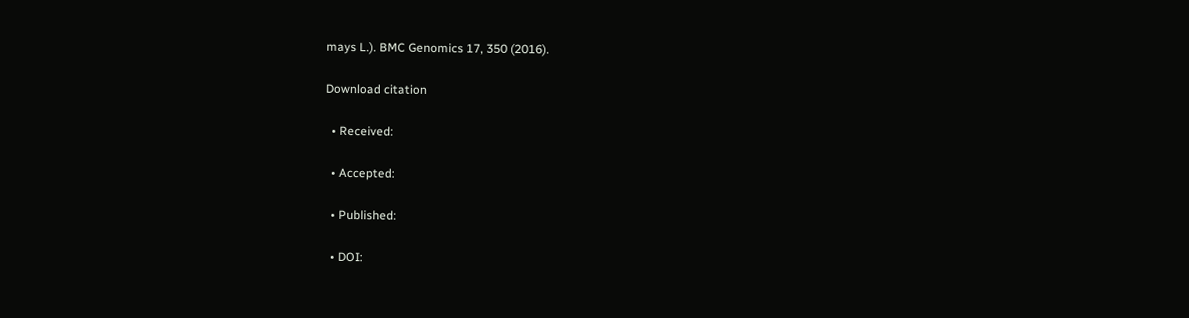mays L.). BMC Genomics 17, 350 (2016).

Download citation

  • Received:

  • Accepted:

  • Published:

  • DOI: